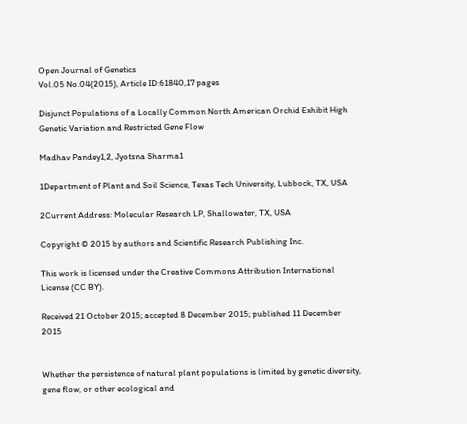Open Journal of Genetics
Vol.05 No.04(2015), Article ID:61840,17 pages

Disjunct Populations of a Locally Common North American Orchid Exhibit High Genetic Variation and Restricted Gene Flow

Madhav Pandey1,2, Jyotsna Sharma1

1Department of Plant and Soil Science, Texas Tech University, Lubbock, TX, USA

2Current Address: Molecular Research LP, Shallowater, TX, USA

Copyright © 2015 by authors and Scientific Research Publishing Inc.

This work is licensed under the Creative Commons Attribution International License (CC BY).

Received 21 October 2015; accepted 8 December 2015; published 11 December 2015


Whether the persistence of natural plant populations is limited by genetic diversity, gene flow, or other ecological and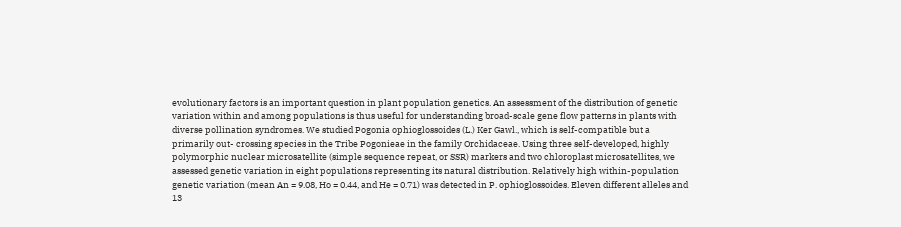evolutionary factors is an important question in plant population genetics. An assessment of the distribution of genetic variation within and among populations is thus useful for understanding broad-scale gene flow patterns in plants with diverse pollination syndromes. We studied Pogonia ophioglossoides (L.) Ker Gawl., which is self-compatible but a primarily out- crossing species in the Tribe Pogonieae in the family Orchidaceae. Using three self-developed, highly polymorphic nuclear microsatellite (simple sequence repeat, or SSR) markers and two chloroplast microsatellites, we assessed genetic variation in eight populations representing its natural distribution. Relatively high within-population genetic variation (mean An = 9.08, Ho = 0.44, and He = 0.71) was detected in P. ophioglossoides. Eleven different alleles and 13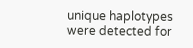unique haplotypes were detected for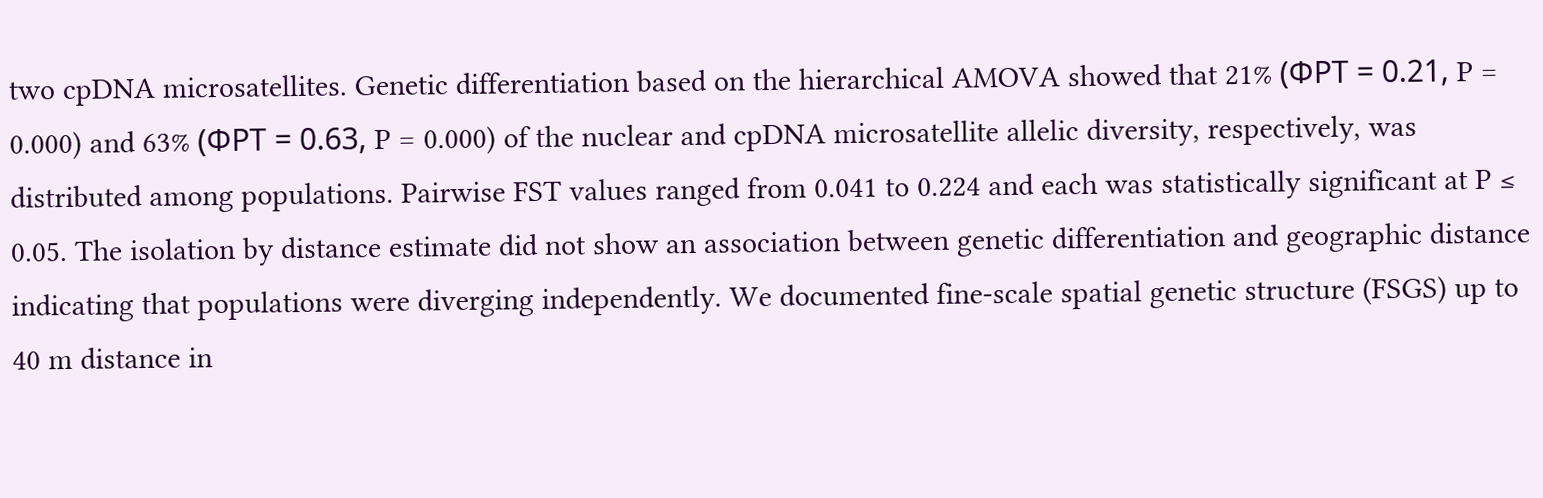two cpDNA microsatellites. Genetic differentiation based on the hierarchical AMOVA showed that 21% (ФPT = 0.21, P = 0.000) and 63% (ФPT = 0.63, P = 0.000) of the nuclear and cpDNA microsatellite allelic diversity, respectively, was distributed among populations. Pairwise FST values ranged from 0.041 to 0.224 and each was statistically significant at P ≤ 0.05. The isolation by distance estimate did not show an association between genetic differentiation and geographic distance indicating that populations were diverging independently. We documented fine-scale spatial genetic structure (FSGS) up to 40 m distance in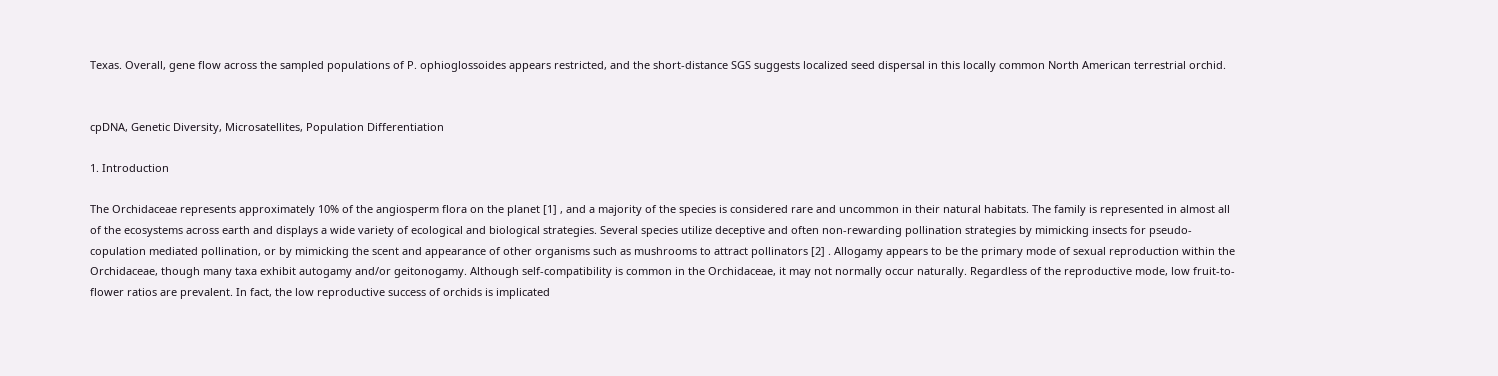Texas. Overall, gene flow across the sampled populations of P. ophioglossoides appears restricted, and the short-distance SGS suggests localized seed dispersal in this locally common North American terrestrial orchid.


cpDNA, Genetic Diversity, Microsatellites, Population Differentiation

1. Introduction

The Orchidaceae represents approximately 10% of the angiosperm flora on the planet [1] , and a majority of the species is considered rare and uncommon in their natural habitats. The family is represented in almost all of the ecosystems across earth and displays a wide variety of ecological and biological strategies. Several species utilize deceptive and often non-rewarding pollination strategies by mimicking insects for pseudo-copulation mediated pollination, or by mimicking the scent and appearance of other organisms such as mushrooms to attract pollinators [2] . Allogamy appears to be the primary mode of sexual reproduction within the Orchidaceae, though many taxa exhibit autogamy and/or geitonogamy. Although self-compatibility is common in the Orchidaceae, it may not normally occur naturally. Regardless of the reproductive mode, low fruit-to-flower ratios are prevalent. In fact, the low reproductive success of orchids is implicated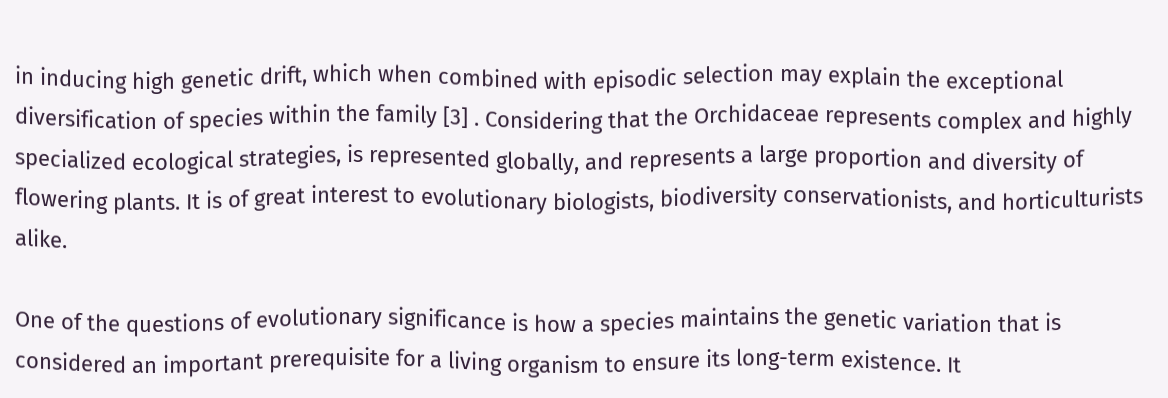in inducing high genetic drift, which when combined with episodic selection may explain the exceptional diversification of species within the family [3] . Considering that the Orchidaceae represents complex and highly specialized ecological strategies, is represented globally, and represents a large proportion and diversity of flowering plants. It is of great interest to evolutionary biologists, biodiversity conservationists, and horticulturists alike.

One of the questions of evolutionary significance is how a species maintains the genetic variation that is considered an important prerequisite for a living organism to ensure its long-term existence. It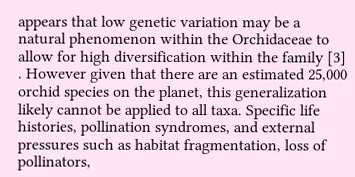appears that low genetic variation may be a natural phenomenon within the Orchidaceae to allow for high diversification within the family [3] . However given that there are an estimated 25,000 orchid species on the planet, this generalization likely cannot be applied to all taxa. Specific life histories, pollination syndromes, and external pressures such as habitat fragmentation, loss of pollinators,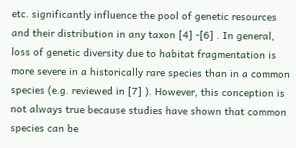etc. significantly influence the pool of genetic resources and their distribution in any taxon [4] -[6] . In general, loss of genetic diversity due to habitat fragmentation is more severe in a historically rare species than in a common species (e.g. reviewed in [7] ). However, this conception is not always true because studies have shown that common species can be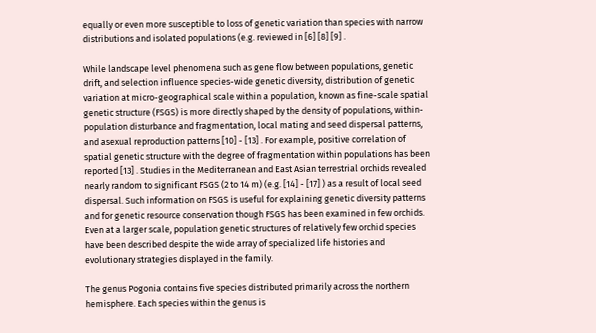equally or even more susceptible to loss of genetic variation than species with narrow distributions and isolated populations (e.g. reviewed in [6] [8] [9] .

While landscape level phenomena such as gene flow between populations, genetic drift, and selection influence species-wide genetic diversity, distribution of genetic variation at micro-geographical scale within a population, known as fine-scale spatial genetic structure (FSGS) is more directly shaped by the density of populations, within-population disturbance and fragmentation, local mating and seed dispersal patterns, and asexual reproduction patterns [10] - [13] . For example, positive correlation of spatial genetic structure with the degree of fragmentation within populations has been reported [13] . Studies in the Mediterranean and East Asian terrestrial orchids revealed nearly random to significant FSGS (2 to 14 m) (e.g. [14] - [17] ) as a result of local seed dispersal. Such information on FSGS is useful for explaining genetic diversity patterns and for genetic resource conservation though FSGS has been examined in few orchids. Even at a larger scale, population genetic structures of relatively few orchid species have been described despite the wide array of specialized life histories and evolutionary strategies displayed in the family.

The genus Pogonia contains five species distributed primarily across the northern hemisphere. Each species within the genus is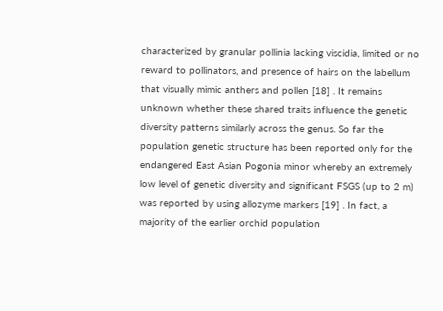characterized by granular pollinia lacking viscidia, limited or no reward to pollinators, and presence of hairs on the labellum that visually mimic anthers and pollen [18] . It remains unknown whether these shared traits influence the genetic diversity patterns similarly across the genus. So far the population genetic structure has been reported only for the endangered East Asian Pogonia minor whereby an extremely low level of genetic diversity and significant FSGS (up to 2 m) was reported by using allozyme markers [19] . In fact, a majority of the earlier orchid population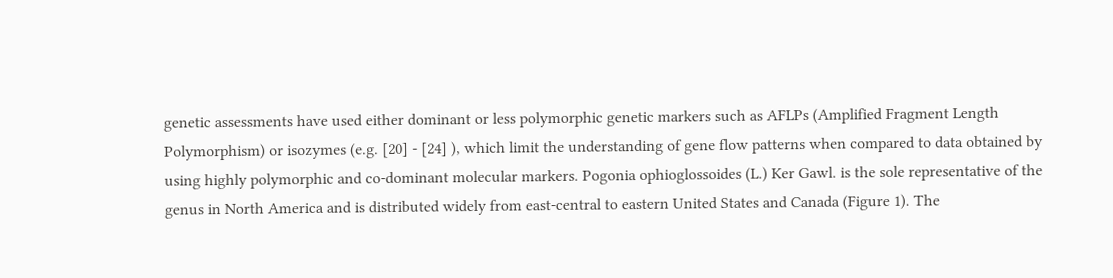genetic assessments have used either dominant or less polymorphic genetic markers such as AFLPs (Amplified Fragment Length Polymorphism) or isozymes (e.g. [20] - [24] ), which limit the understanding of gene flow patterns when compared to data obtained by using highly polymorphic and co-dominant molecular markers. Pogonia ophioglossoides (L.) Ker Gawl. is the sole representative of the genus in North America and is distributed widely from east-central to eastern United States and Canada (Figure 1). The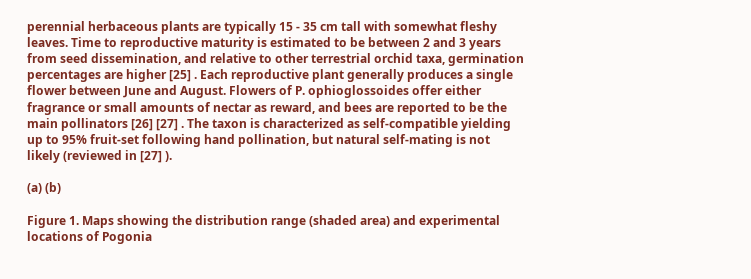perennial herbaceous plants are typically 15 - 35 cm tall with somewhat fleshy leaves. Time to reproductive maturity is estimated to be between 2 and 3 years from seed dissemination, and relative to other terrestrial orchid taxa, germination percentages are higher [25] . Each reproductive plant generally produces a single flower between June and August. Flowers of P. ophioglossoides offer either fragrance or small amounts of nectar as reward, and bees are reported to be the main pollinators [26] [27] . The taxon is characterized as self-compatible yielding up to 95% fruit-set following hand pollination, but natural self-mating is not likely (reviewed in [27] ).

(a) (b)

Figure 1. Maps showing the distribution range (shaded area) and experimental locations of Pogonia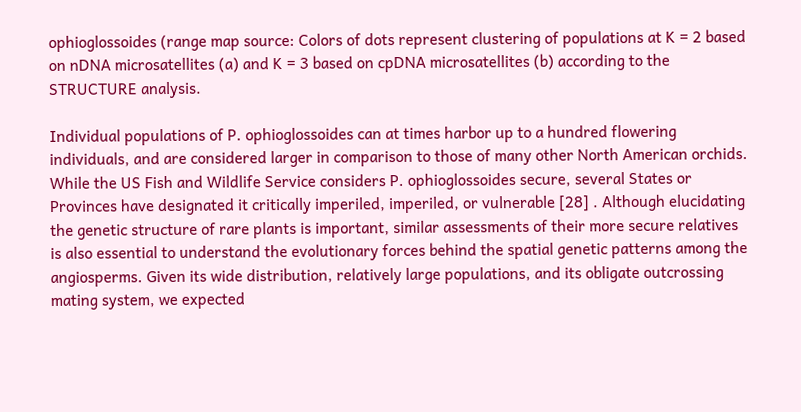ophioglossoides (range map source: Colors of dots represent clustering of populations at K = 2 based on nDNA microsatellites (a) and K = 3 based on cpDNA microsatellites (b) according to the STRUCTURE analysis.

Individual populations of P. ophioglossoides can at times harbor up to a hundred flowering individuals, and are considered larger in comparison to those of many other North American orchids. While the US Fish and Wildlife Service considers P. ophioglossoides secure, several States or Provinces have designated it critically imperiled, imperiled, or vulnerable [28] . Although elucidating the genetic structure of rare plants is important, similar assessments of their more secure relatives is also essential to understand the evolutionary forces behind the spatial genetic patterns among the angiosperms. Given its wide distribution, relatively large populations, and its obligate outcrossing mating system, we expected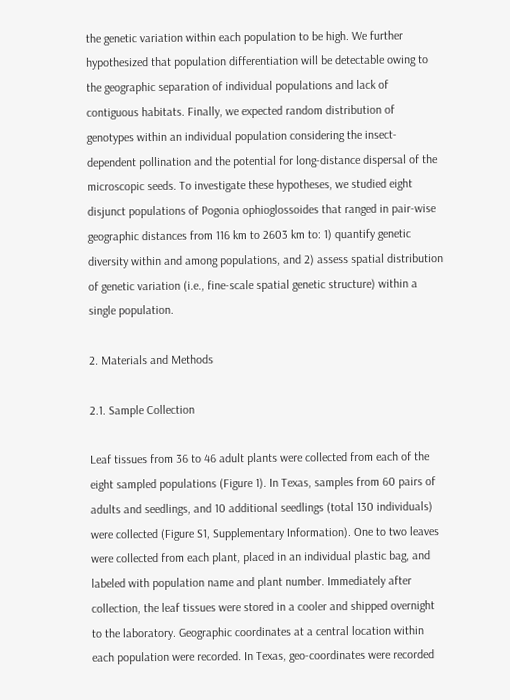the genetic variation within each population to be high. We further hypothesized that population differentiation will be detectable owing to the geographic separation of individual populations and lack of contiguous habitats. Finally, we expected random distribution of genotypes within an individual population considering the insect-dependent pollination and the potential for long-distance dispersal of the microscopic seeds. To investigate these hypotheses, we studied eight disjunct populations of Pogonia ophioglossoides that ranged in pair-wise geographic distances from 116 km to 2603 km to: 1) quantify genetic diversity within and among populations, and 2) assess spatial distribution of genetic variation (i.e., fine-scale spatial genetic structure) within a single population.

2. Materials and Methods

2.1. Sample Collection

Leaf tissues from 36 to 46 adult plants were collected from each of the eight sampled populations (Figure 1). In Texas, samples from 60 pairs of adults and seedlings, and 10 additional seedlings (total 130 individuals) were collected (Figure S1, Supplementary Information). One to two leaves were collected from each plant, placed in an individual plastic bag, and labeled with population name and plant number. Immediately after collection, the leaf tissues were stored in a cooler and shipped overnight to the laboratory. Geographic coordinates at a central location within each population were recorded. In Texas, geo-coordinates were recorded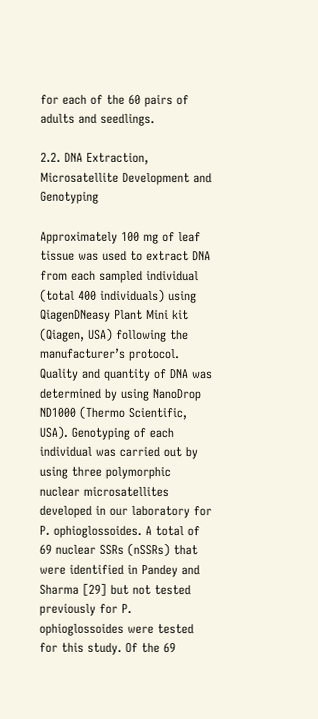for each of the 60 pairs of adults and seedlings.

2.2. DNA Extraction, Microsatellite Development and Genotyping

Approximately 100 mg of leaf tissue was used to extract DNA from each sampled individual (total 400 individuals) using QiagenDNeasy Plant Mini kit (Qiagen, USA) following the manufacturer’s protocol. Quality and quantity of DNA was determined by using NanoDrop ND1000 (Thermo Scientific, USA). Genotyping of each individual was carried out by using three polymorphic nuclear microsatellites developed in our laboratory for P. ophioglossoides. A total of 69 nuclear SSRs (nSSRs) that were identified in Pandey and Sharma [29] but not tested previously for P. ophioglossoides were tested for this study. Of the 69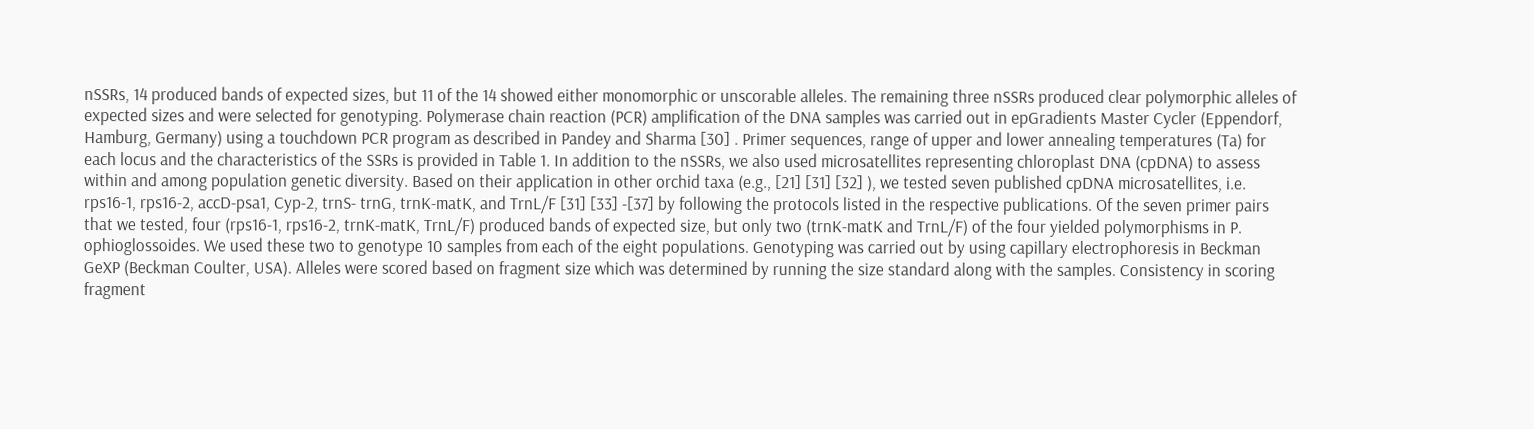nSSRs, 14 produced bands of expected sizes, but 11 of the 14 showed either monomorphic or unscorable alleles. The remaining three nSSRs produced clear polymorphic alleles of expected sizes and were selected for genotyping. Polymerase chain reaction (PCR) amplification of the DNA samples was carried out in epGradients Master Cycler (Eppendorf, Hamburg, Germany) using a touchdown PCR program as described in Pandey and Sharma [30] . Primer sequences, range of upper and lower annealing temperatures (Ta) for each locus and the characteristics of the SSRs is provided in Table 1. In addition to the nSSRs, we also used microsatellites representing chloroplast DNA (cpDNA) to assess within and among population genetic diversity. Based on their application in other orchid taxa (e.g., [21] [31] [32] ), we tested seven published cpDNA microsatellites, i.e. rps16-1, rps16-2, accD-psa1, Cyp-2, trnS- trnG, trnK-matK, and TrnL/F [31] [33] -[37] by following the protocols listed in the respective publications. Of the seven primer pairs that we tested, four (rps16-1, rps16-2, trnK-matK, TrnL/F) produced bands of expected size, but only two (trnK-matK and TrnL/F) of the four yielded polymorphisms in P. ophioglossoides. We used these two to genotype 10 samples from each of the eight populations. Genotyping was carried out by using capillary electrophoresis in Beckman GeXP (Beckman Coulter, USA). Alleles were scored based on fragment size which was determined by running the size standard along with the samples. Consistency in scoring fragment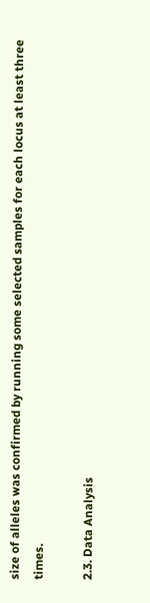size of alleles was confirmed by running some selected samples for each locus at least three times.

2.3. Data Analysis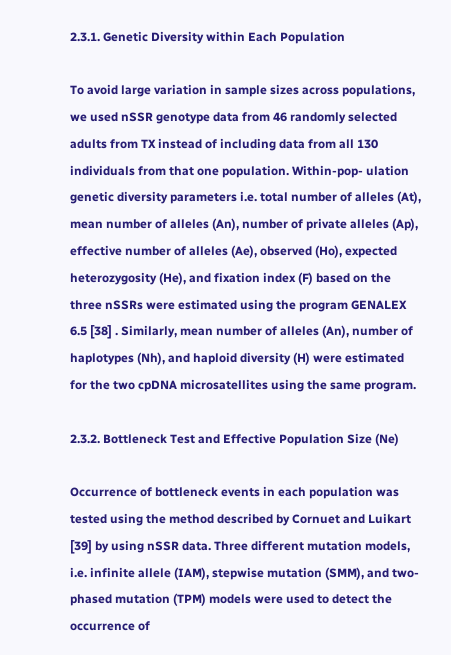2.3.1. Genetic Diversity within Each Population

To avoid large variation in sample sizes across populations, we used nSSR genotype data from 46 randomly selected adults from TX instead of including data from all 130 individuals from that one population. Within-pop- ulation genetic diversity parameters i.e. total number of alleles (At), mean number of alleles (An), number of private alleles (Ap), effective number of alleles (Ae), observed (Ho), expected heterozygosity (He), and fixation index (F) based on the three nSSRs were estimated using the program GENALEX 6.5 [38] . Similarly, mean number of alleles (An), number of haplotypes (Nh), and haploid diversity (H) were estimated for the two cpDNA microsatellites using the same program.

2.3.2. Bottleneck Test and Effective Population Size (Ne)

Occurrence of bottleneck events in each population was tested using the method described by Cornuet and Luikart [39] by using nSSR data. Three different mutation models, i.e. infinite allele (IAM), stepwise mutation (SMM), and two-phased mutation (TPM) models were used to detect the occurrence of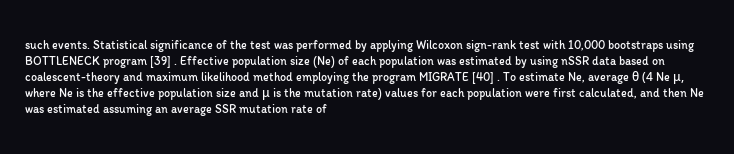such events. Statistical significance of the test was performed by applying Wilcoxon sign-rank test with 10,000 bootstraps using BOTTLENECK program [39] . Effective population size (Ne) of each population was estimated by using nSSR data based on coalescent-theory and maximum likelihood method employing the program MIGRATE [40] . To estimate Ne, average θ (4 Ne μ, where Ne is the effective population size and μ is the mutation rate) values for each population were first calculated, and then Ne was estimated assuming an average SSR mutation rate of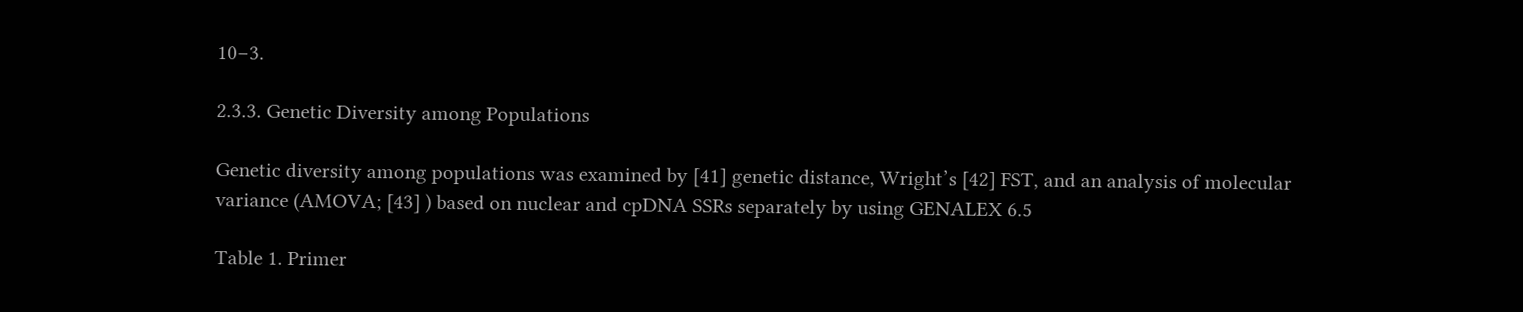10−3.

2.3.3. Genetic Diversity among Populations

Genetic diversity among populations was examined by [41] genetic distance, Wright’s [42] FST, and an analysis of molecular variance (AMOVA; [43] ) based on nuclear and cpDNA SSRs separately by using GENALEX 6.5

Table 1. Primer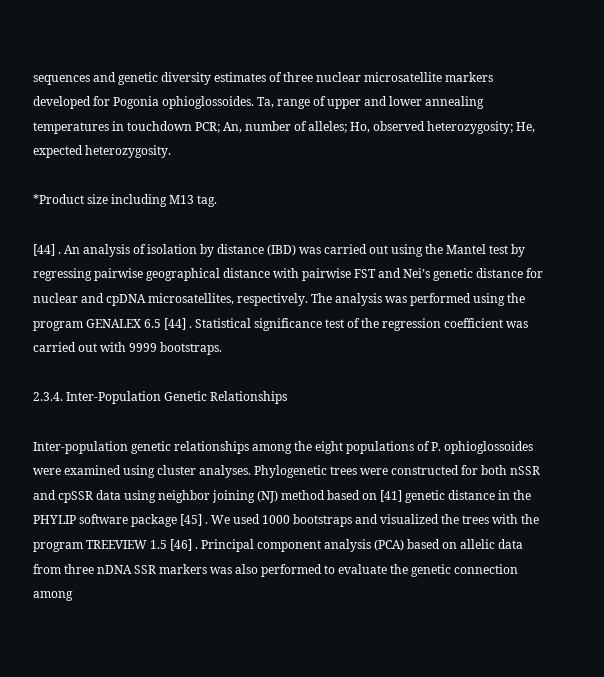sequences and genetic diversity estimates of three nuclear microsatellite markers developed for Pogonia ophioglossoides. Ta, range of upper and lower annealing temperatures in touchdown PCR; An, number of alleles; Ho, observed heterozygosity; He, expected heterozygosity.

*Product size including M13 tag.

[44] . An analysis of isolation by distance (IBD) was carried out using the Mantel test by regressing pairwise geographical distance with pairwise FST and Nei’s genetic distance for nuclear and cpDNA microsatellites, respectively. The analysis was performed using the program GENALEX 6.5 [44] . Statistical significance test of the regression coefficient was carried out with 9999 bootstraps.

2.3.4. Inter-Population Genetic Relationships

Inter-population genetic relationships among the eight populations of P. ophioglossoides were examined using cluster analyses. Phylogenetic trees were constructed for both nSSR and cpSSR data using neighbor joining (NJ) method based on [41] genetic distance in the PHYLIP software package [45] . We used 1000 bootstraps and visualized the trees with the program TREEVIEW 1.5 [46] . Principal component analysis (PCA) based on allelic data from three nDNA SSR markers was also performed to evaluate the genetic connection among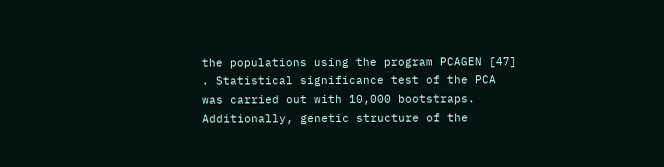the populations using the program PCAGEN [47] . Statistical significance test of the PCA was carried out with 10,000 bootstraps. Additionally, genetic structure of the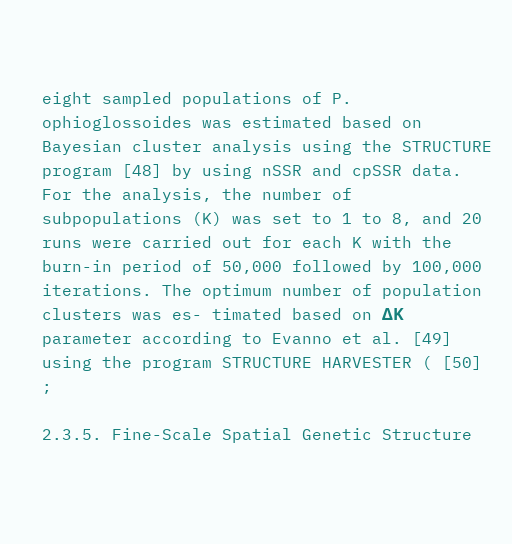eight sampled populations of P. ophioglossoides was estimated based on Bayesian cluster analysis using the STRUCTURE program [48] by using nSSR and cpSSR data. For the analysis, the number of subpopulations (K) was set to 1 to 8, and 20 runs were carried out for each K with the burn-in period of 50,000 followed by 100,000 iterations. The optimum number of population clusters was es- timated based on ΔK parameter according to Evanno et al. [49] using the program STRUCTURE HARVESTER ( [50] ;

2.3.5. Fine-Scale Spatial Genetic Structure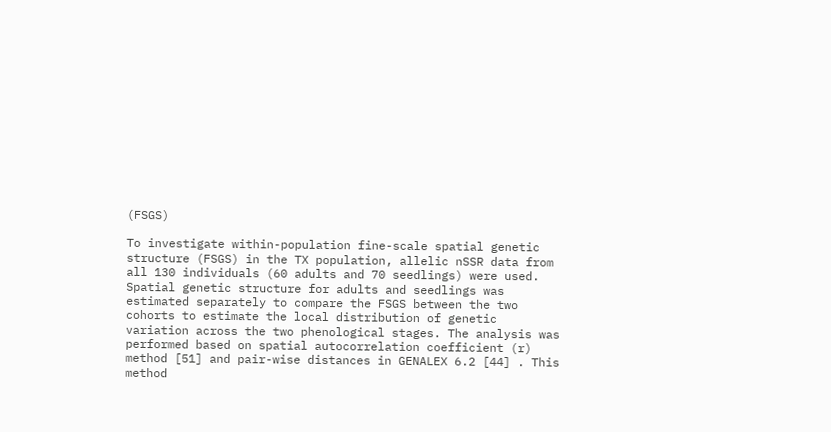(FSGS)

To investigate within-population fine-scale spatial genetic structure (FSGS) in the TX population, allelic nSSR data from all 130 individuals (60 adults and 70 seedlings) were used. Spatial genetic structure for adults and seedlings was estimated separately to compare the FSGS between the two cohorts to estimate the local distribution of genetic variation across the two phenological stages. The analysis was performed based on spatial autocorrelation coefficient (r) method [51] and pair-wise distances in GENALEX 6.2 [44] . This method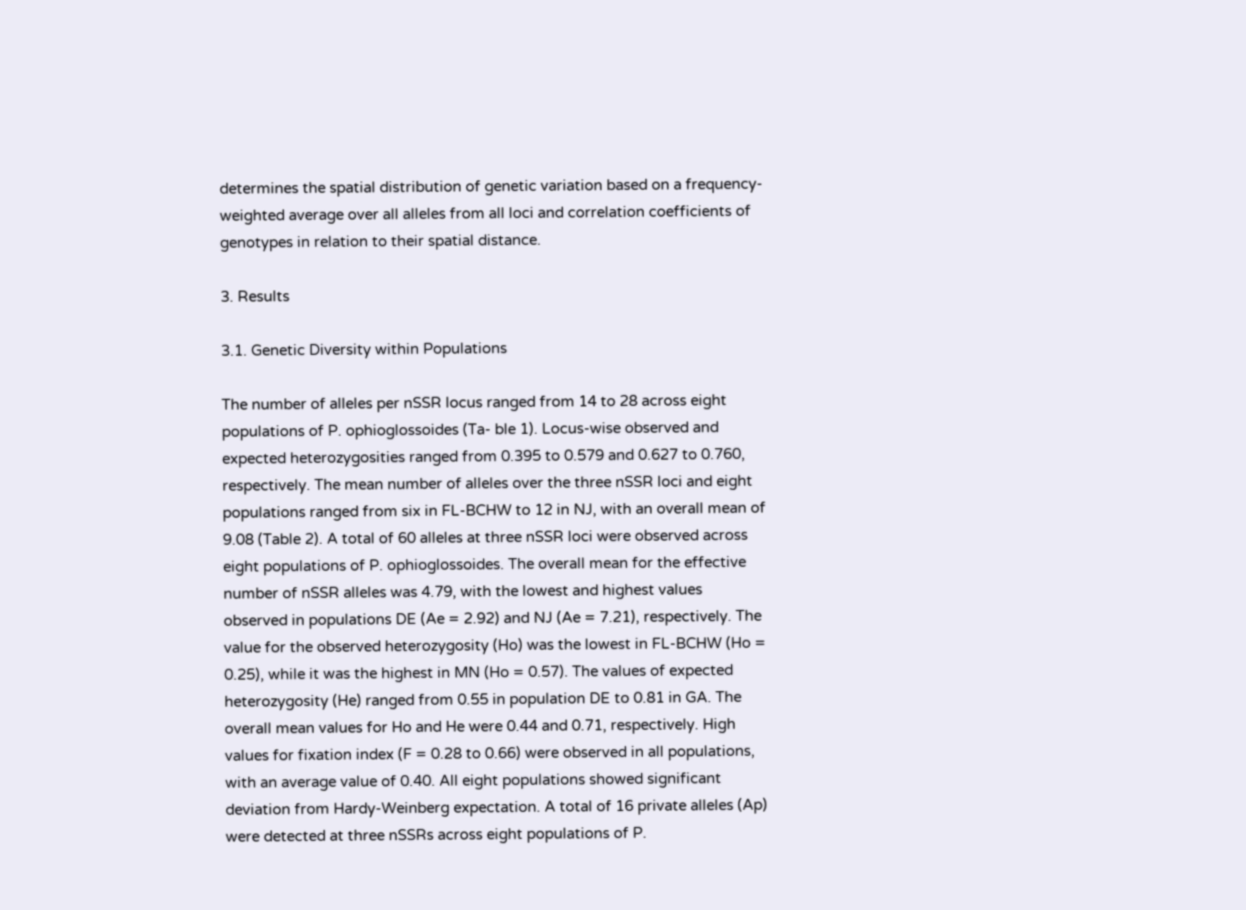determines the spatial distribution of genetic variation based on a frequency-weighted average over all alleles from all loci and correlation coefficients of genotypes in relation to their spatial distance.

3. Results

3.1. Genetic Diversity within Populations

The number of alleles per nSSR locus ranged from 14 to 28 across eight populations of P. ophioglossoides (Ta- ble 1). Locus-wise observed and expected heterozygosities ranged from 0.395 to 0.579 and 0.627 to 0.760, respectively. The mean number of alleles over the three nSSR loci and eight populations ranged from six in FL-BCHW to 12 in NJ, with an overall mean of 9.08 (Table 2). A total of 60 alleles at three nSSR loci were observed across eight populations of P. ophioglossoides. The overall mean for the effective number of nSSR alleles was 4.79, with the lowest and highest values observed in populations DE (Ae = 2.92) and NJ (Ae = 7.21), respectively. The value for the observed heterozygosity (Ho) was the lowest in FL-BCHW (Ho = 0.25), while it was the highest in MN (Ho = 0.57). The values of expected heterozygosity (He) ranged from 0.55 in population DE to 0.81 in GA. The overall mean values for Ho and He were 0.44 and 0.71, respectively. High values for fixation index (F = 0.28 to 0.66) were observed in all populations, with an average value of 0.40. All eight populations showed significant deviation from Hardy-Weinberg expectation. A total of 16 private alleles (Ap) were detected at three nSSRs across eight populations of P.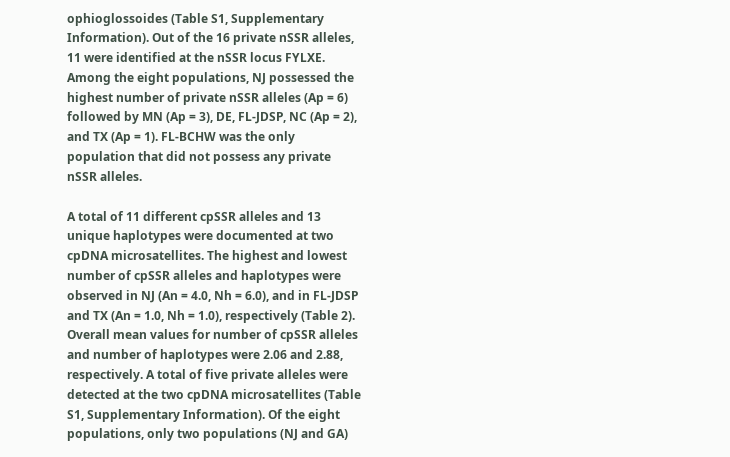ophioglossoides (Table S1, Supplementary Information). Out of the 16 private nSSR alleles, 11 were identified at the nSSR locus FYLXE. Among the eight populations, NJ possessed the highest number of private nSSR alleles (Ap = 6) followed by MN (Ap = 3), DE, FL-JDSP, NC (Ap = 2), and TX (Ap = 1). FL-BCHW was the only population that did not possess any private nSSR alleles.

A total of 11 different cpSSR alleles and 13 unique haplotypes were documented at two cpDNA microsatellites. The highest and lowest number of cpSSR alleles and haplotypes were observed in NJ (An = 4.0, Nh = 6.0), and in FL-JDSP and TX (An = 1.0, Nh = 1.0), respectively (Table 2). Overall mean values for number of cpSSR alleles and number of haplotypes were 2.06 and 2.88, respectively. A total of five private alleles were detected at the two cpDNA microsatellites (Table S1, Supplementary Information). Of the eight populations, only two populations (NJ and GA)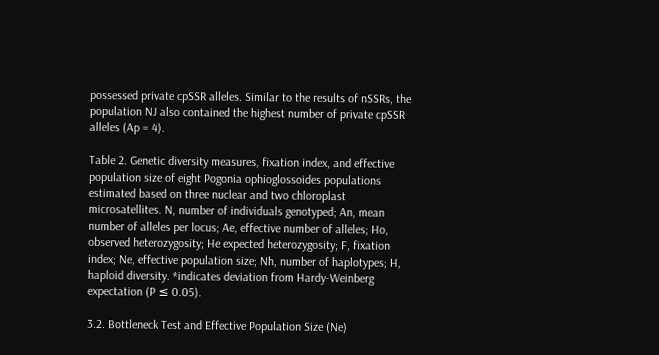possessed private cpSSR alleles. Similar to the results of nSSRs, the population NJ also contained the highest number of private cpSSR alleles (Ap = 4).

Table 2. Genetic diversity measures, fixation index, and effective population size of eight Pogonia ophioglossoides populations estimated based on three nuclear and two chloroplast microsatellites. N, number of individuals genotyped; An, mean number of alleles per locus; Ae, effective number of alleles; Ho, observed heterozygosity; He expected heterozygosity; F, fixation index; Ne, effective population size; Nh, number of haplotypes; H, haploid diversity. *indicates deviation from Hardy-Weinberg expectation (P ≤ 0.05).

3.2. Bottleneck Test and Effective Population Size (Ne)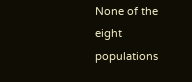None of the eight populations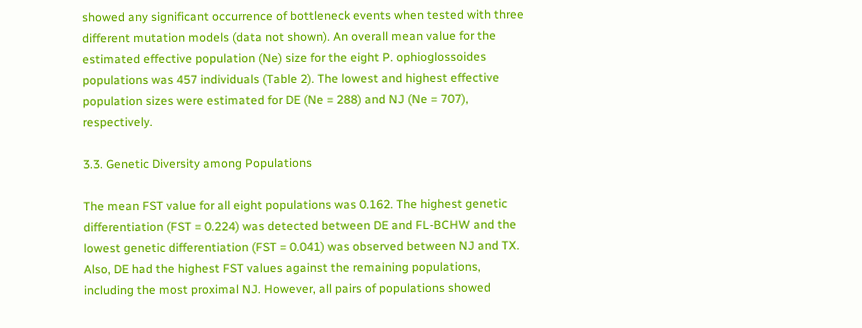showed any significant occurrence of bottleneck events when tested with three different mutation models (data not shown). An overall mean value for the estimated effective population (Ne) size for the eight P. ophioglossoides populations was 457 individuals (Table 2). The lowest and highest effective population sizes were estimated for DE (Ne = 288) and NJ (Ne = 707), respectively.

3.3. Genetic Diversity among Populations

The mean FST value for all eight populations was 0.162. The highest genetic differentiation (FST = 0.224) was detected between DE and FL-BCHW and the lowest genetic differentiation (FST = 0.041) was observed between NJ and TX. Also, DE had the highest FST values against the remaining populations, including the most proximal NJ. However, all pairs of populations showed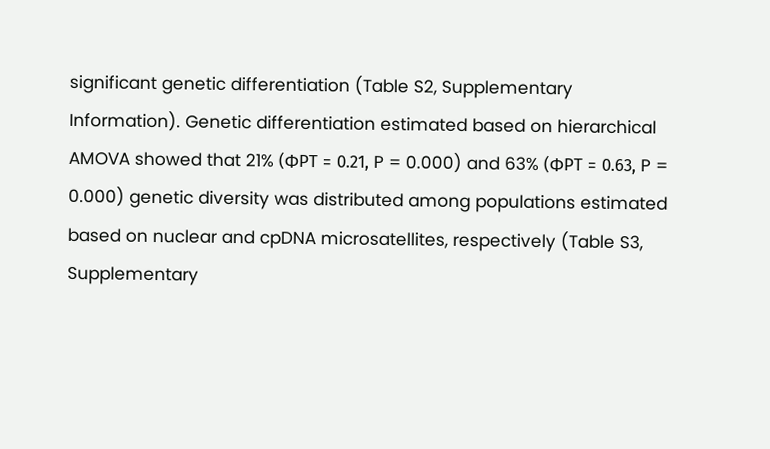significant genetic differentiation (Table S2, Supplementary Information). Genetic differentiation estimated based on hierarchical AMOVA showed that 21% (ФPT = 0.21, P = 0.000) and 63% (ФPT = 0.63, P = 0.000) genetic diversity was distributed among populations estimated based on nuclear and cpDNA microsatellites, respectively (Table S3, Supplementary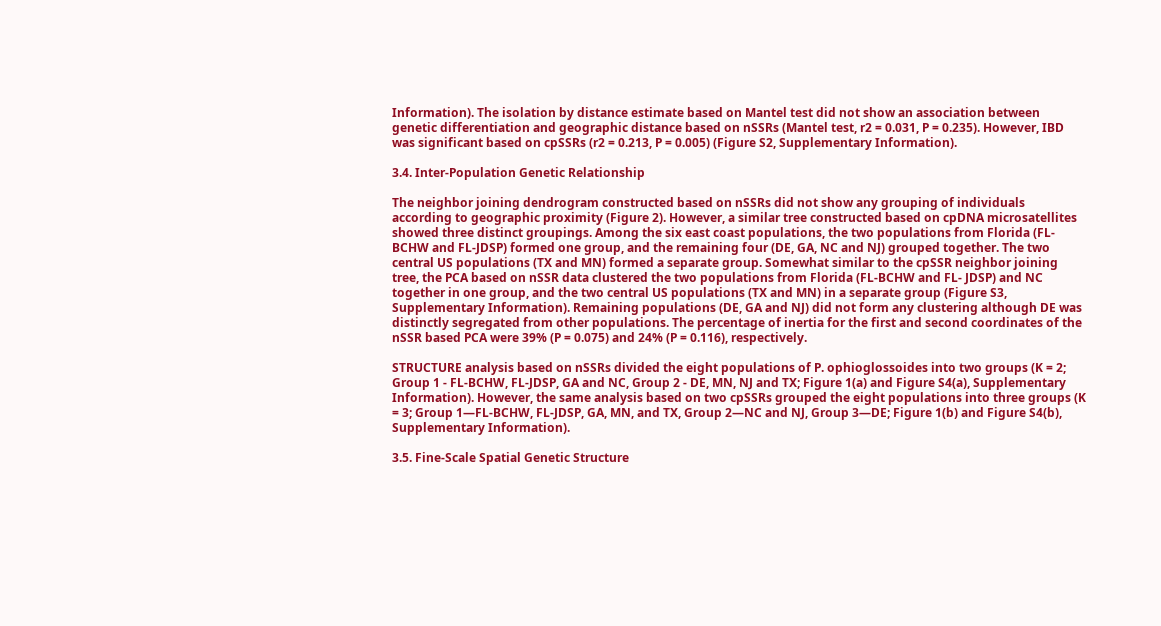Information). The isolation by distance estimate based on Mantel test did not show an association between genetic differentiation and geographic distance based on nSSRs (Mantel test, r2 = 0.031, P = 0.235). However, IBD was significant based on cpSSRs (r2 = 0.213, P = 0.005) (Figure S2, Supplementary Information).

3.4. Inter-Population Genetic Relationship

The neighbor joining dendrogram constructed based on nSSRs did not show any grouping of individuals according to geographic proximity (Figure 2). However, a similar tree constructed based on cpDNA microsatellites showed three distinct groupings. Among the six east coast populations, the two populations from Florida (FL-BCHW and FL-JDSP) formed one group, and the remaining four (DE, GA, NC and NJ) grouped together. The two central US populations (TX and MN) formed a separate group. Somewhat similar to the cpSSR neighbor joining tree, the PCA based on nSSR data clustered the two populations from Florida (FL-BCHW and FL- JDSP) and NC together in one group, and the two central US populations (TX and MN) in a separate group (Figure S3, Supplementary Information). Remaining populations (DE, GA and NJ) did not form any clustering although DE was distinctly segregated from other populations. The percentage of inertia for the first and second coordinates of the nSSR based PCA were 39% (P = 0.075) and 24% (P = 0.116), respectively.

STRUCTURE analysis based on nSSRs divided the eight populations of P. ophioglossoides into two groups (K = 2; Group 1 - FL-BCHW, FL-JDSP, GA and NC, Group 2 - DE, MN, NJ and TX; Figure 1(a) and Figure S4(a), Supplementary Information). However, the same analysis based on two cpSSRs grouped the eight populations into three groups (K = 3; Group 1―FL-BCHW, FL-JDSP, GA, MN, and TX, Group 2―NC and NJ, Group 3―DE; Figure 1(b) and Figure S4(b), Supplementary Information).

3.5. Fine-Scale Spatial Genetic Structure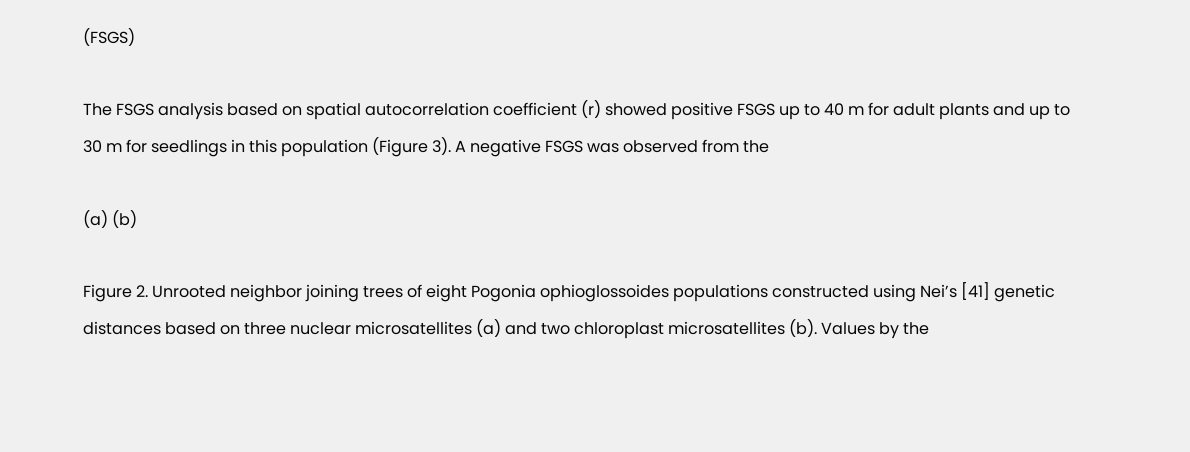(FSGS)

The FSGS analysis based on spatial autocorrelation coefficient (r) showed positive FSGS up to 40 m for adult plants and up to 30 m for seedlings in this population (Figure 3). A negative FSGS was observed from the

(a) (b)

Figure 2. Unrooted neighbor joining trees of eight Pogonia ophioglossoides populations constructed using Nei’s [41] genetic distances based on three nuclear microsatellites (a) and two chloroplast microsatellites (b). Values by the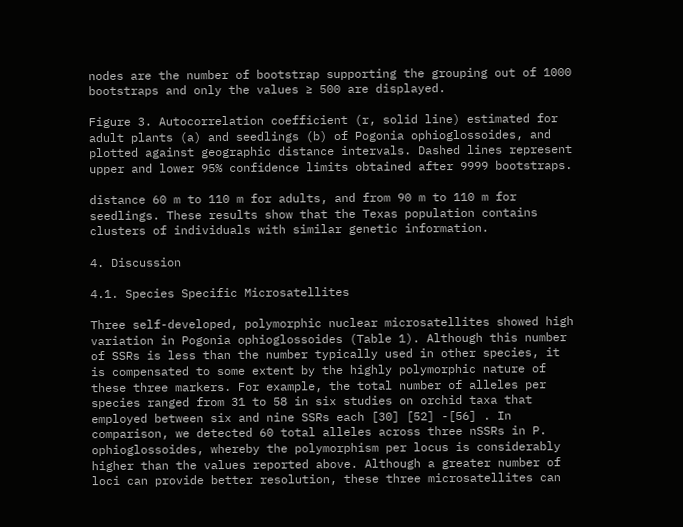nodes are the number of bootstrap supporting the grouping out of 1000 bootstraps and only the values ≥ 500 are displayed.

Figure 3. Autocorrelation coefficient (r, solid line) estimated for adult plants (a) and seedlings (b) of Pogonia ophioglossoides, and plotted against geographic distance intervals. Dashed lines represent upper and lower 95% confidence limits obtained after 9999 bootstraps.

distance 60 m to 110 m for adults, and from 90 m to 110 m for seedlings. These results show that the Texas population contains clusters of individuals with similar genetic information.

4. Discussion

4.1. Species Specific Microsatellites

Three self-developed, polymorphic nuclear microsatellites showed high variation in Pogonia ophioglossoides (Table 1). Although this number of SSRs is less than the number typically used in other species, it is compensated to some extent by the highly polymorphic nature of these three markers. For example, the total number of alleles per species ranged from 31 to 58 in six studies on orchid taxa that employed between six and nine SSRs each [30] [52] -[56] . In comparison, we detected 60 total alleles across three nSSRs in P. ophioglossoides, whereby the polymorphism per locus is considerably higher than the values reported above. Although a greater number of loci can provide better resolution, these three microsatellites can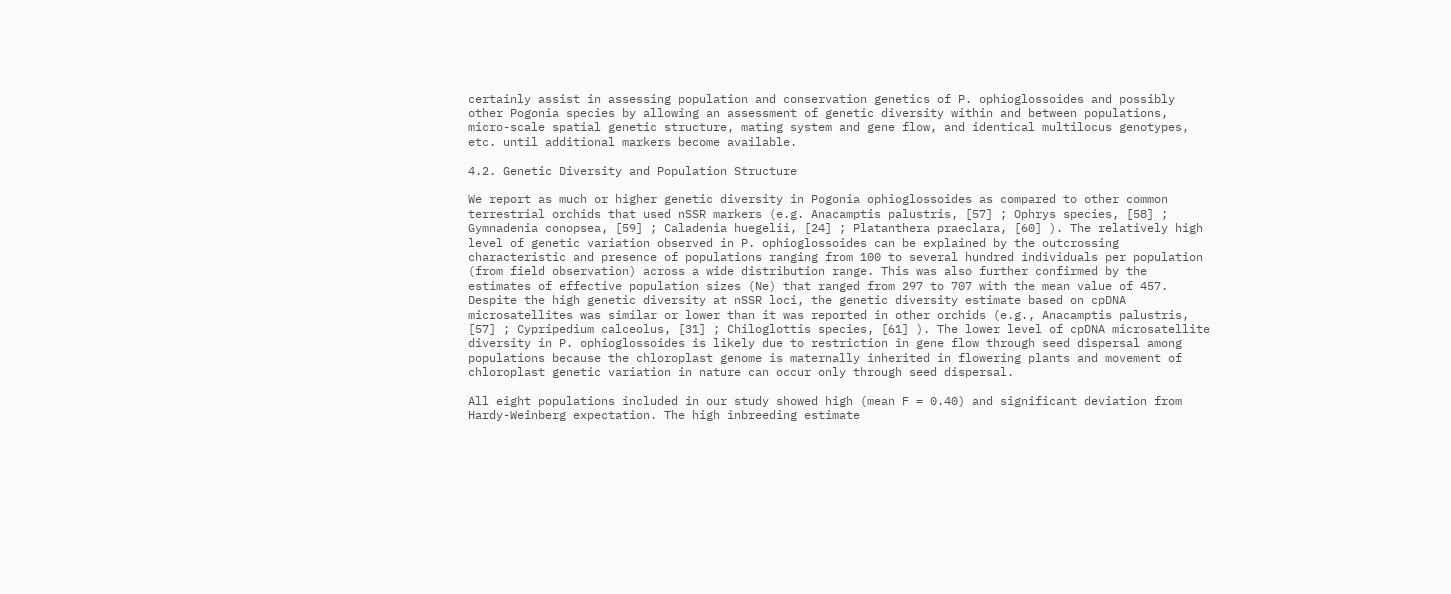certainly assist in assessing population and conservation genetics of P. ophioglossoides and possibly other Pogonia species by allowing an assessment of genetic diversity within and between populations, micro-scale spatial genetic structure, mating system and gene flow, and identical multilocus genotypes, etc. until additional markers become available.

4.2. Genetic Diversity and Population Structure

We report as much or higher genetic diversity in Pogonia ophioglossoides as compared to other common terrestrial orchids that used nSSR markers (e.g. Anacamptis palustris, [57] ; Ophrys species, [58] ; Gymnadenia conopsea, [59] ; Caladenia huegelii, [24] ; Platanthera praeclara, [60] ). The relatively high level of genetic variation observed in P. ophioglossoides can be explained by the outcrossing characteristic and presence of populations ranging from 100 to several hundred individuals per population (from field observation) across a wide distribution range. This was also further confirmed by the estimates of effective population sizes (Ne) that ranged from 297 to 707 with the mean value of 457. Despite the high genetic diversity at nSSR loci, the genetic diversity estimate based on cpDNA microsatellites was similar or lower than it was reported in other orchids (e.g., Anacamptis palustris, [57] ; Cypripedium calceolus, [31] ; Chiloglottis species, [61] ). The lower level of cpDNA microsatellite diversity in P. ophioglossoides is likely due to restriction in gene flow through seed dispersal among populations because the chloroplast genome is maternally inherited in flowering plants and movement of chloroplast genetic variation in nature can occur only through seed dispersal.

All eight populations included in our study showed high (mean F = 0.40) and significant deviation from Hardy-Weinberg expectation. The high inbreeding estimate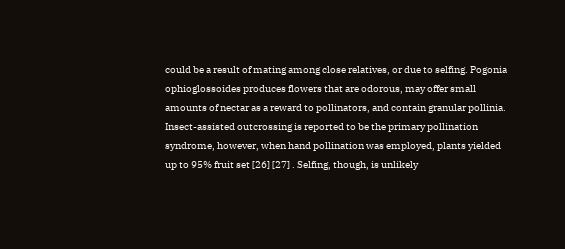could be a result of mating among close relatives, or due to selfing. Pogonia ophioglossoides produces flowers that are odorous, may offer small amounts of nectar as a reward to pollinators, and contain granular pollinia. Insect-assisted outcrossing is reported to be the primary pollination syndrome, however, when hand pollination was employed, plants yielded up to 95% fruit set [26] [27] . Selfing, though, is unlikely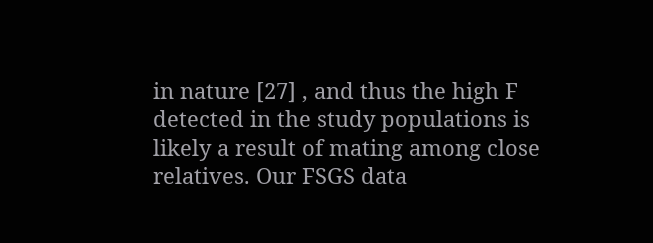in nature [27] , and thus the high F detected in the study populations is likely a result of mating among close relatives. Our FSGS data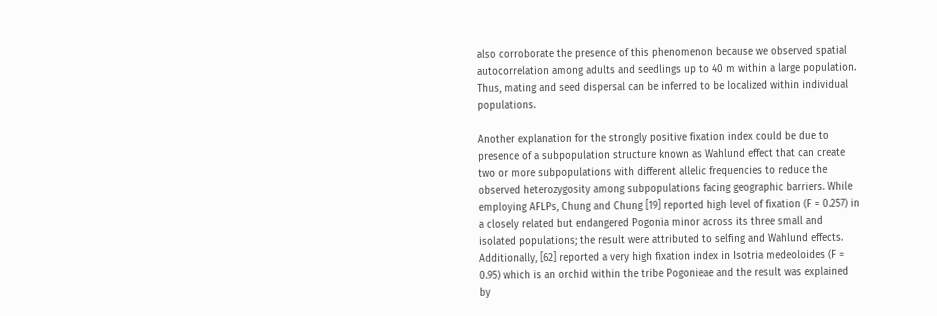also corroborate the presence of this phenomenon because we observed spatial autocorrelation among adults and seedlings up to 40 m within a large population. Thus, mating and seed dispersal can be inferred to be localized within individual populations.

Another explanation for the strongly positive fixation index could be due to presence of a subpopulation structure known as Wahlund effect that can create two or more subpopulations with different allelic frequencies to reduce the observed heterozygosity among subpopulations facing geographic barriers. While employing AFLPs, Chung and Chung [19] reported high level of fixation (F = 0.257) in a closely related but endangered Pogonia minor across its three small and isolated populations; the result were attributed to selfing and Wahlund effects. Additionally, [62] reported a very high fixation index in Isotria medeoloides (F = 0.95) which is an orchid within the tribe Pogonieae and the result was explained by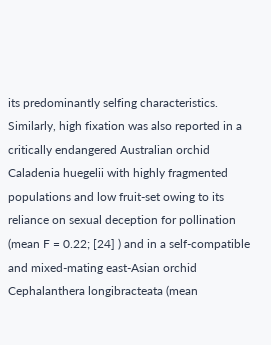its predominantly selfing characteristics. Similarly, high fixation was also reported in a critically endangered Australian orchid Caladenia huegelii with highly fragmented populations and low fruit-set owing to its reliance on sexual deception for pollination (mean F = 0.22; [24] ) and in a self-compatible and mixed-mating east-Asian orchid Cephalanthera longibracteata (mean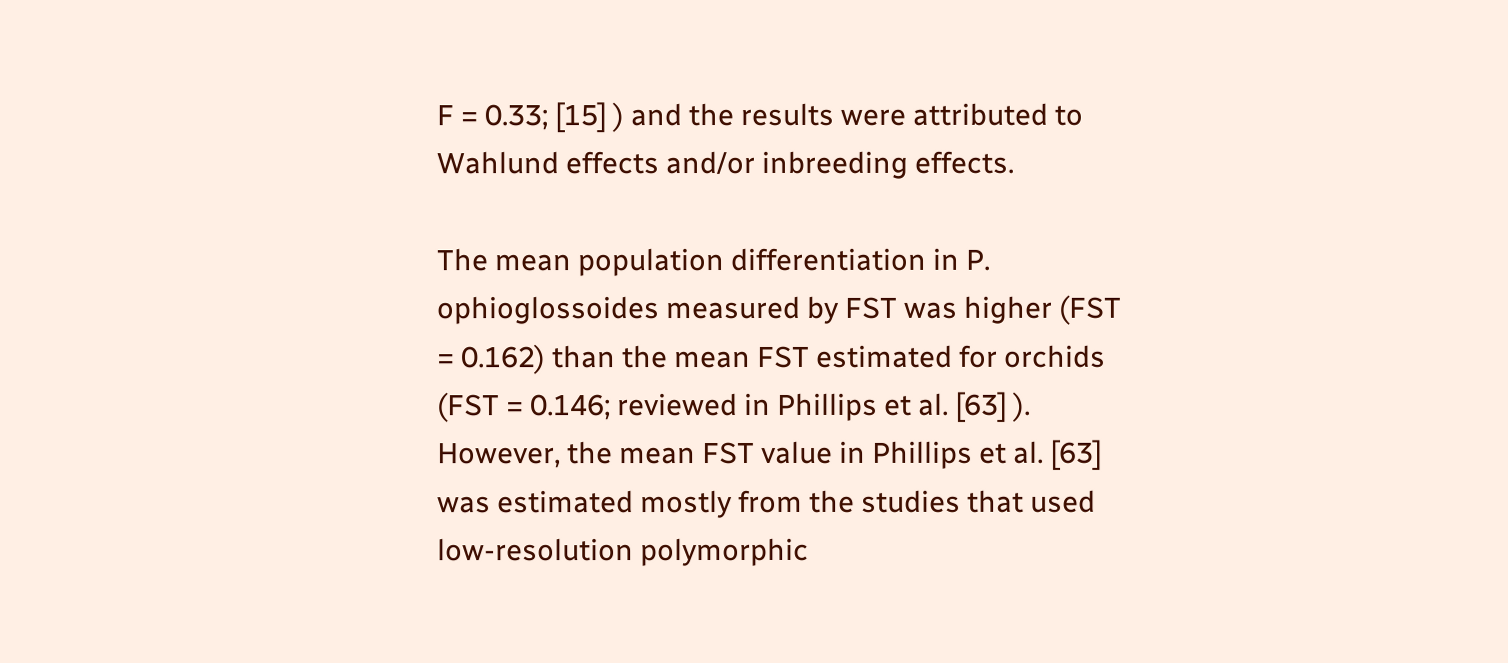F = 0.33; [15] ) and the results were attributed to Wahlund effects and/or inbreeding effects.

The mean population differentiation in P. ophioglossoides measured by FST was higher (FST = 0.162) than the mean FST estimated for orchids (FST = 0.146; reviewed in Phillips et al. [63] ). However, the mean FST value in Phillips et al. [63] was estimated mostly from the studies that used low-resolution polymorphic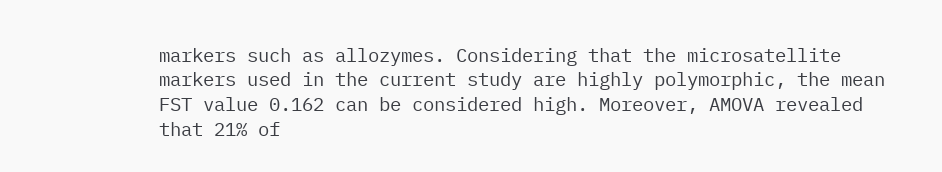markers such as allozymes. Considering that the microsatellite markers used in the current study are highly polymorphic, the mean FST value 0.162 can be considered high. Moreover, AMOVA revealed that 21% of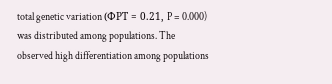total genetic variation (ФPT = 0.21, P = 0.000) was distributed among populations. The observed high differentiation among populations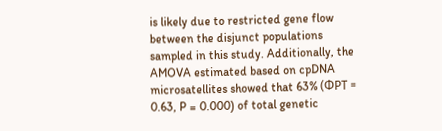is likely due to restricted gene flow between the disjunct populations sampled in this study. Additionally, the AMOVA estimated based on cpDNA microsatellites showed that 63% (ФPT = 0.63, P = 0.000) of total genetic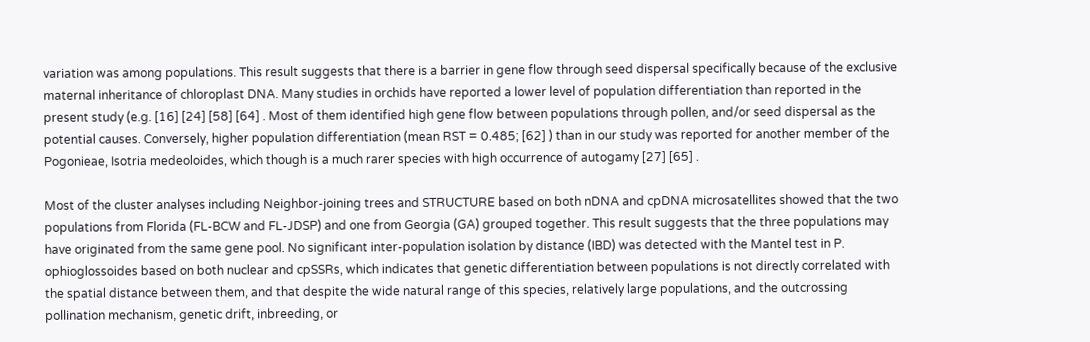variation was among populations. This result suggests that there is a barrier in gene flow through seed dispersal specifically because of the exclusive maternal inheritance of chloroplast DNA. Many studies in orchids have reported a lower level of population differentiation than reported in the present study (e.g. [16] [24] [58] [64] . Most of them identified high gene flow between populations through pollen, and/or seed dispersal as the potential causes. Conversely, higher population differentiation (mean RST = 0.485; [62] ) than in our study was reported for another member of the Pogonieae, Isotria medeoloides, which though is a much rarer species with high occurrence of autogamy [27] [65] .

Most of the cluster analyses including Neighbor-joining trees and STRUCTURE based on both nDNA and cpDNA microsatellites showed that the two populations from Florida (FL-BCW and FL-JDSP) and one from Georgia (GA) grouped together. This result suggests that the three populations may have originated from the same gene pool. No significant inter-population isolation by distance (IBD) was detected with the Mantel test in P. ophioglossoides based on both nuclear and cpSSRs, which indicates that genetic differentiation between populations is not directly correlated with the spatial distance between them, and that despite the wide natural range of this species, relatively large populations, and the outcrossing pollination mechanism, genetic drift, inbreeding, or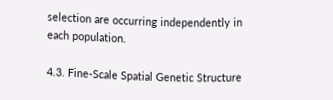selection are occurring independently in each population.

4.3. Fine-Scale Spatial Genetic Structure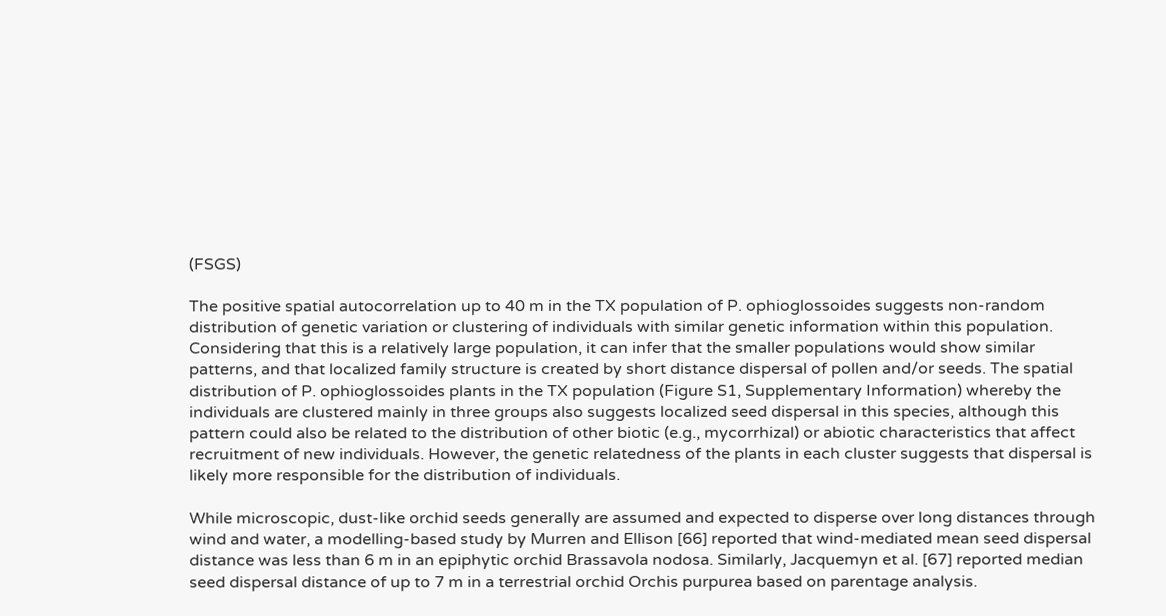(FSGS)

The positive spatial autocorrelation up to 40 m in the TX population of P. ophioglossoides suggests non-random distribution of genetic variation or clustering of individuals with similar genetic information within this population. Considering that this is a relatively large population, it can infer that the smaller populations would show similar patterns, and that localized family structure is created by short distance dispersal of pollen and/or seeds. The spatial distribution of P. ophioglossoides plants in the TX population (Figure S1, Supplementary Information) whereby the individuals are clustered mainly in three groups also suggests localized seed dispersal in this species, although this pattern could also be related to the distribution of other biotic (e.g., mycorrhizal) or abiotic characteristics that affect recruitment of new individuals. However, the genetic relatedness of the plants in each cluster suggests that dispersal is likely more responsible for the distribution of individuals.

While microscopic, dust-like orchid seeds generally are assumed and expected to disperse over long distances through wind and water, a modelling-based study by Murren and Ellison [66] reported that wind-mediated mean seed dispersal distance was less than 6 m in an epiphytic orchid Brassavola nodosa. Similarly, Jacquemyn et al. [67] reported median seed dispersal distance of up to 7 m in a terrestrial orchid Orchis purpurea based on parentage analysis.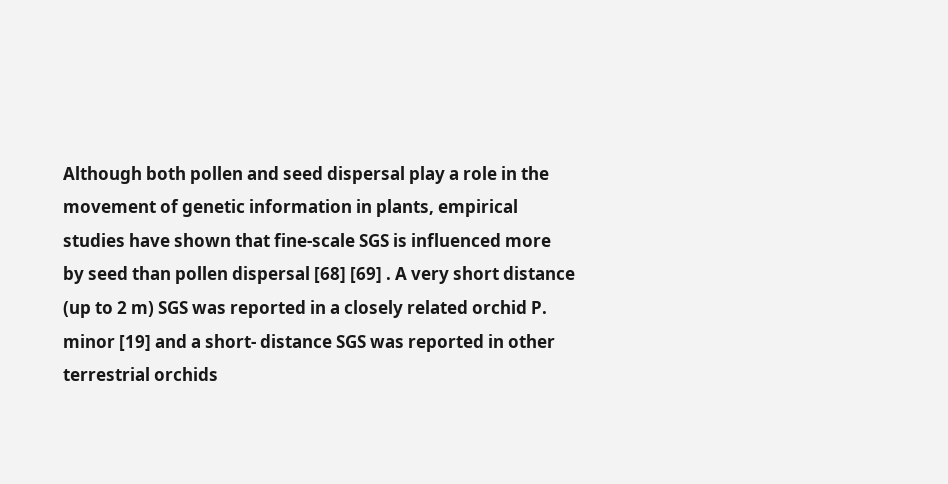Although both pollen and seed dispersal play a role in the movement of genetic information in plants, empirical studies have shown that fine-scale SGS is influenced more by seed than pollen dispersal [68] [69] . A very short distance (up to 2 m) SGS was reported in a closely related orchid P. minor [19] and a short- distance SGS was reported in other terrestrial orchids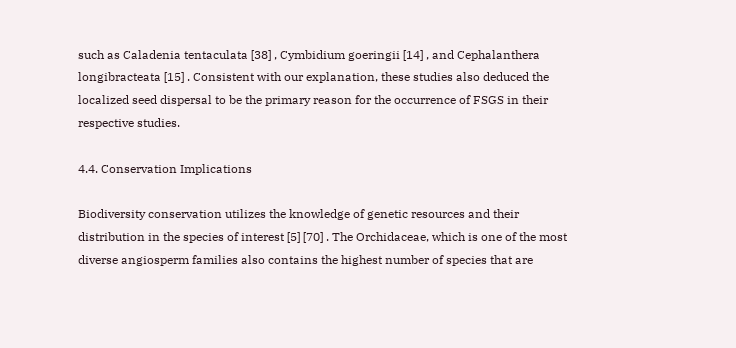such as Caladenia tentaculata [38] , Cymbidium goeringii [14] , and Cephalanthera longibracteata [15] . Consistent with our explanation, these studies also deduced the localized seed dispersal to be the primary reason for the occurrence of FSGS in their respective studies.

4.4. Conservation Implications

Biodiversity conservation utilizes the knowledge of genetic resources and their distribution in the species of interest [5] [70] . The Orchidaceae, which is one of the most diverse angiosperm families also contains the highest number of species that are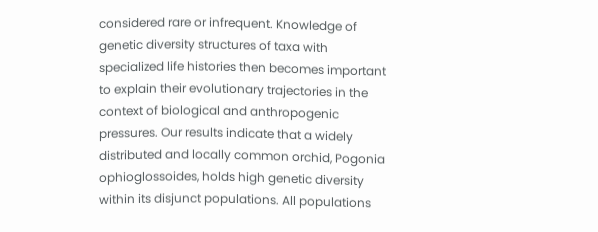considered rare or infrequent. Knowledge of genetic diversity structures of taxa with specialized life histories then becomes important to explain their evolutionary trajectories in the context of biological and anthropogenic pressures. Our results indicate that a widely distributed and locally common orchid, Pogonia ophioglossoides, holds high genetic diversity within its disjunct populations. All populations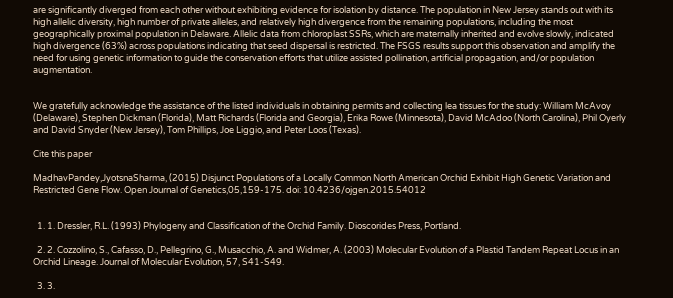are significantly diverged from each other without exhibiting evidence for isolation by distance. The population in New Jersey stands out with its high allelic diversity, high number of private alleles, and relatively high divergence from the remaining populations, including the most geographically proximal population in Delaware. Allelic data from chloroplast SSRs, which are maternally inherited and evolve slowly, indicated high divergence (63%) across populations indicating that seed dispersal is restricted. The FSGS results support this observation and amplify the need for using genetic information to guide the conservation efforts that utilize assisted pollination, artificial propagation, and/or population augmentation.


We gratefully acknowledge the assistance of the listed individuals in obtaining permits and collecting lea tissues for the study: William McAvoy (Delaware), Stephen Dickman (Florida), Matt Richards (Florida and Georgia), Erika Rowe (Minnesota), David McAdoo (North Carolina), Phil Oyerly and David Snyder (New Jersey), Tom Phillips, Joe Liggio, and Peter Loos (Texas).

Cite this paper

MadhavPandey,JyotsnaSharma, (2015) Disjunct Populations of a Locally Common North American Orchid Exhibit High Genetic Variation and Restricted Gene Flow. Open Journal of Genetics,05,159-175. doi: 10.4236/ojgen.2015.54012


  1. 1. Dressler, R.L. (1993) Phylogeny and Classification of the Orchid Family. Dioscorides Press, Portland.

  2. 2. Cozzolino, S., Cafasso, D., Pellegrino, G., Musacchio, A. and Widmer, A. (2003) Molecular Evolution of a Plastid Tandem Repeat Locus in an Orchid Lineage. Journal of Molecular Evolution, 57, S41-S49.

  3. 3.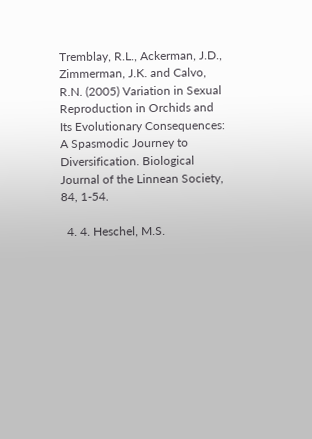Tremblay, R.L., Ackerman, J.D., Zimmerman, J.K. and Calvo, R.N. (2005) Variation in Sexual Reproduction in Orchids and Its Evolutionary Consequences: A Spasmodic Journey to Diversification. Biological Journal of the Linnean Society, 84, 1-54.

  4. 4. Heschel, M.S.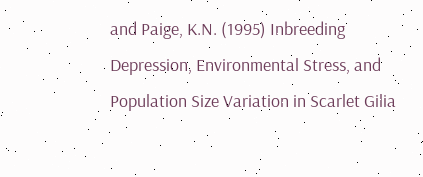and Paige, K.N. (1995) Inbreeding Depression, Environmental Stress, and Population Size Variation in Scarlet Gilia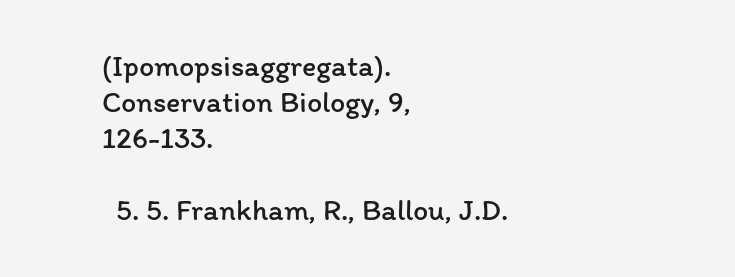(Ipomopsisaggregata). Conservation Biology, 9, 126-133.

  5. 5. Frankham, R., Ballou, J.D.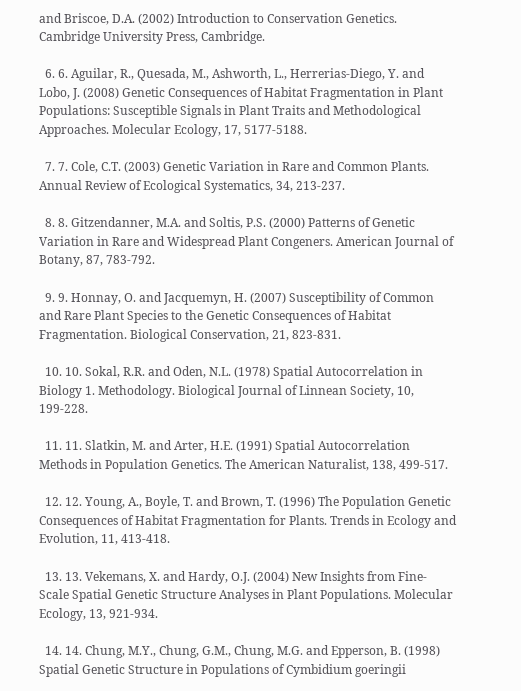and Briscoe, D.A. (2002) Introduction to Conservation Genetics. Cambridge University Press, Cambridge.

  6. 6. Aguilar, R., Quesada, M., Ashworth, L., Herrerias-Diego, Y. and Lobo, J. (2008) Genetic Consequences of Habitat Fragmentation in Plant Populations: Susceptible Signals in Plant Traits and Methodological Approaches. Molecular Ecology, 17, 5177-5188.

  7. 7. Cole, C.T. (2003) Genetic Variation in Rare and Common Plants. Annual Review of Ecological Systematics, 34, 213-237.

  8. 8. Gitzendanner, M.A. and Soltis, P.S. (2000) Patterns of Genetic Variation in Rare and Widespread Plant Congeners. American Journal of Botany, 87, 783-792.

  9. 9. Honnay, O. and Jacquemyn, H. (2007) Susceptibility of Common and Rare Plant Species to the Genetic Consequences of Habitat Fragmentation. Biological Conservation, 21, 823-831.

  10. 10. Sokal, R.R. and Oden, N.L. (1978) Spatial Autocorrelation in Biology 1. Methodology. Biological Journal of Linnean Society, 10, 199-228.

  11. 11. Slatkin, M. and Arter, H.E. (1991) Spatial Autocorrelation Methods in Population Genetics. The American Naturalist, 138, 499-517.

  12. 12. Young, A., Boyle, T. and Brown, T. (1996) The Population Genetic Consequences of Habitat Fragmentation for Plants. Trends in Ecology and Evolution, 11, 413-418.

  13. 13. Vekemans, X. and Hardy, O.J. (2004) New Insights from Fine-Scale Spatial Genetic Structure Analyses in Plant Populations. Molecular Ecology, 13, 921-934.

  14. 14. Chung, M.Y., Chung, G.M., Chung, M.G. and Epperson, B. (1998) Spatial Genetic Structure in Populations of Cymbidium goeringii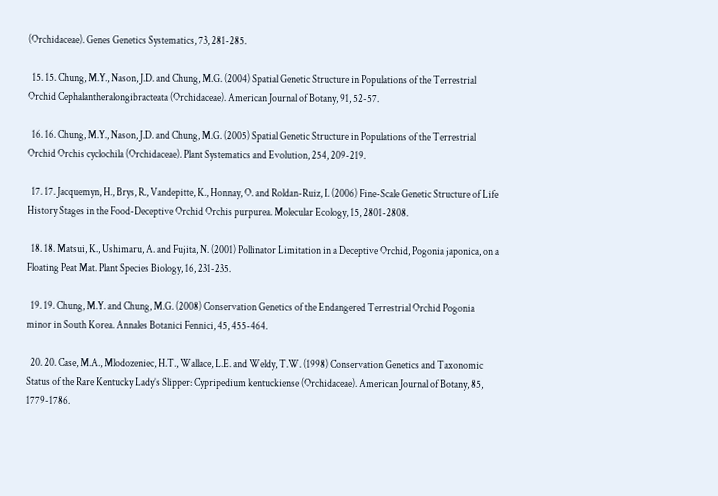(Orchidaceae). Genes Genetics Systematics, 73, 281-285.

  15. 15. Chung, M.Y., Nason, J.D. and Chung, M.G. (2004) Spatial Genetic Structure in Populations of the Terrestrial Orchid Cephalantheralongibracteata (Orchidaceae). American Journal of Botany, 91, 52-57.

  16. 16. Chung, M.Y., Nason, J.D. and Chung, M.G. (2005) Spatial Genetic Structure in Populations of the Terrestrial Orchid Orchis cyclochila (Orchidaceae). Plant Systematics and Evolution, 254, 209-219.

  17. 17. Jacquemyn, H., Brys, R., Vandepitte, K., Honnay, O. and Roldan-Ruiz, I. (2006) Fine-Scale Genetic Structure of Life History Stages in the Food-Deceptive Orchid Orchis purpurea. Molecular Ecology, 15, 2801-2808.

  18. 18. Matsui, K., Ushimaru, A. and Fujita, N. (2001) Pollinator Limitation in a Deceptive Orchid, Pogonia japonica, on a Floating Peat Mat. Plant Species Biology, 16, 231-235.

  19. 19. Chung, M.Y. and Chung, M.G. (2008) Conservation Genetics of the Endangered Terrestrial Orchid Pogonia minor in South Korea. Annales Botanici Fennici, 45, 455-464.

  20. 20. Case, M.A., Mlodozeniec, H.T., Wallace, L.E. and Weldy, T.W. (1998) Conservation Genetics and Taxonomic Status of the Rare Kentucky Lady’s Slipper: Cypripedium kentuckiense (Orchidaceae). American Journal of Botany, 85, 1779-1786.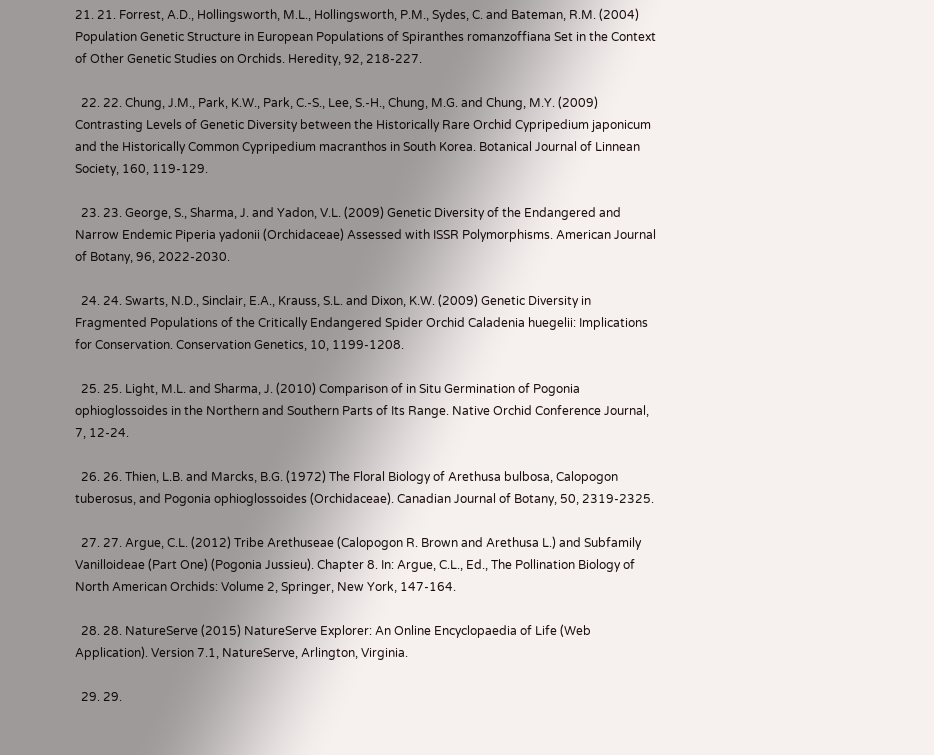21. 21. Forrest, A.D., Hollingsworth, M.L., Hollingsworth, P.M., Sydes, C. and Bateman, R.M. (2004) Population Genetic Structure in European Populations of Spiranthes romanzoffiana Set in the Context of Other Genetic Studies on Orchids. Heredity, 92, 218-227.

  22. 22. Chung, J.M., Park, K.W., Park, C.-S., Lee, S.-H., Chung, M.G. and Chung, M.Y. (2009) Contrasting Levels of Genetic Diversity between the Historically Rare Orchid Cypripedium japonicum and the Historically Common Cypripedium macranthos in South Korea. Botanical Journal of Linnean Society, 160, 119-129.

  23. 23. George, S., Sharma, J. and Yadon, V.L. (2009) Genetic Diversity of the Endangered and Narrow Endemic Piperia yadonii (Orchidaceae) Assessed with ISSR Polymorphisms. American Journal of Botany, 96, 2022-2030.

  24. 24. Swarts, N.D., Sinclair, E.A., Krauss, S.L. and Dixon, K.W. (2009) Genetic Diversity in Fragmented Populations of the Critically Endangered Spider Orchid Caladenia huegelii: Implications for Conservation. Conservation Genetics, 10, 1199-1208.

  25. 25. Light, M.L. and Sharma, J. (2010) Comparison of in Situ Germination of Pogonia ophioglossoides in the Northern and Southern Parts of Its Range. Native Orchid Conference Journal, 7, 12-24.

  26. 26. Thien, L.B. and Marcks, B.G. (1972) The Floral Biology of Arethusa bulbosa, Calopogon tuberosus, and Pogonia ophioglossoides (Orchidaceae). Canadian Journal of Botany, 50, 2319-2325.

  27. 27. Argue, C.L. (2012) Tribe Arethuseae (Calopogon R. Brown and Arethusa L.) and Subfamily Vanilloideae (Part One) (Pogonia Jussieu). Chapter 8. In: Argue, C.L., Ed., The Pollination Biology of North American Orchids: Volume 2, Springer, New York, 147-164.

  28. 28. NatureServe (2015) NatureServe Explorer: An Online Encyclopaedia of Life (Web Application). Version 7.1, NatureServe, Arlington, Virginia.

  29. 29.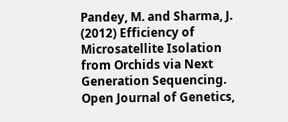Pandey, M. and Sharma, J. (2012) Efficiency of Microsatellite Isolation from Orchids via Next Generation Sequencing. Open Journal of Genetics,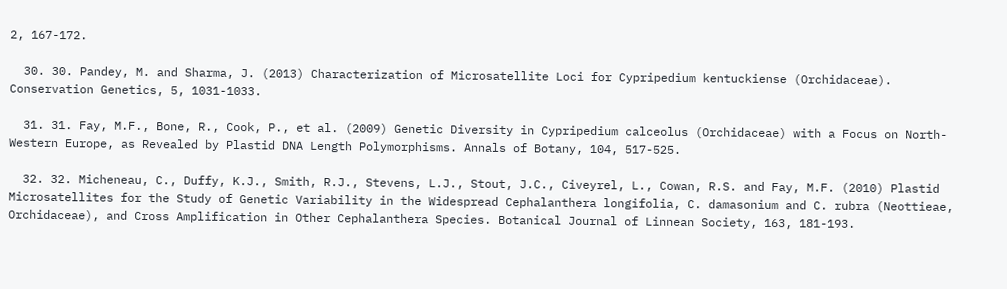2, 167-172.

  30. 30. Pandey, M. and Sharma, J. (2013) Characterization of Microsatellite Loci for Cypripedium kentuckiense (Orchidaceae). Conservation Genetics, 5, 1031-1033.

  31. 31. Fay, M.F., Bone, R., Cook, P., et al. (2009) Genetic Diversity in Cypripedium calceolus (Orchidaceae) with a Focus on North-Western Europe, as Revealed by Plastid DNA Length Polymorphisms. Annals of Botany, 104, 517-525.

  32. 32. Micheneau, C., Duffy, K.J., Smith, R.J., Stevens, L.J., Stout, J.C., Civeyrel, L., Cowan, R.S. and Fay, M.F. (2010) Plastid Microsatellites for the Study of Genetic Variability in the Widespread Cephalanthera longifolia, C. damasonium and C. rubra (Neottieae, Orchidaceae), and Cross Amplification in Other Cephalanthera Species. Botanical Journal of Linnean Society, 163, 181-193.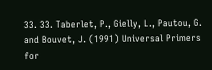33. 33. Taberlet, P., Gielly, L., Pautou, G. and Bouvet, J. (1991) Universal Primers for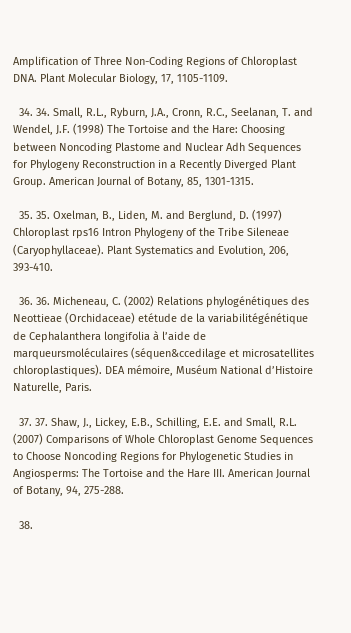Amplification of Three Non-Coding Regions of Chloroplast DNA. Plant Molecular Biology, 17, 1105-1109.

  34. 34. Small, R.L., Ryburn, J.A., Cronn, R.C., Seelanan, T. and Wendel, J.F. (1998) The Tortoise and the Hare: Choosing between Noncoding Plastome and Nuclear Adh Sequences for Phylogeny Reconstruction in a Recently Diverged Plant Group. American Journal of Botany, 85, 1301-1315.

  35. 35. Oxelman, B., Liden, M. and Berglund, D. (1997) Chloroplast rps16 Intron Phylogeny of the Tribe Sileneae (Caryophyllaceae). Plant Systematics and Evolution, 206, 393-410.

  36. 36. Micheneau, C. (2002) Relations phylogénétiques des Neottieae (Orchidaceae) etétude de la variabilitégénétique de Cephalanthera longifolia à l’aide de marqueursmoléculaires (séquen&ccedilage et microsatellites chloroplastiques). DEA mémoire, Muséum National d’Histoire Naturelle, Paris.

  37. 37. Shaw, J., Lickey, E.B., Schilling, E.E. and Small, R.L. (2007) Comparisons of Whole Chloroplast Genome Sequences to Choose Noncoding Regions for Phylogenetic Studies in Angiosperms: The Tortoise and the Hare III. American Journal of Botany, 94, 275-288.

  38.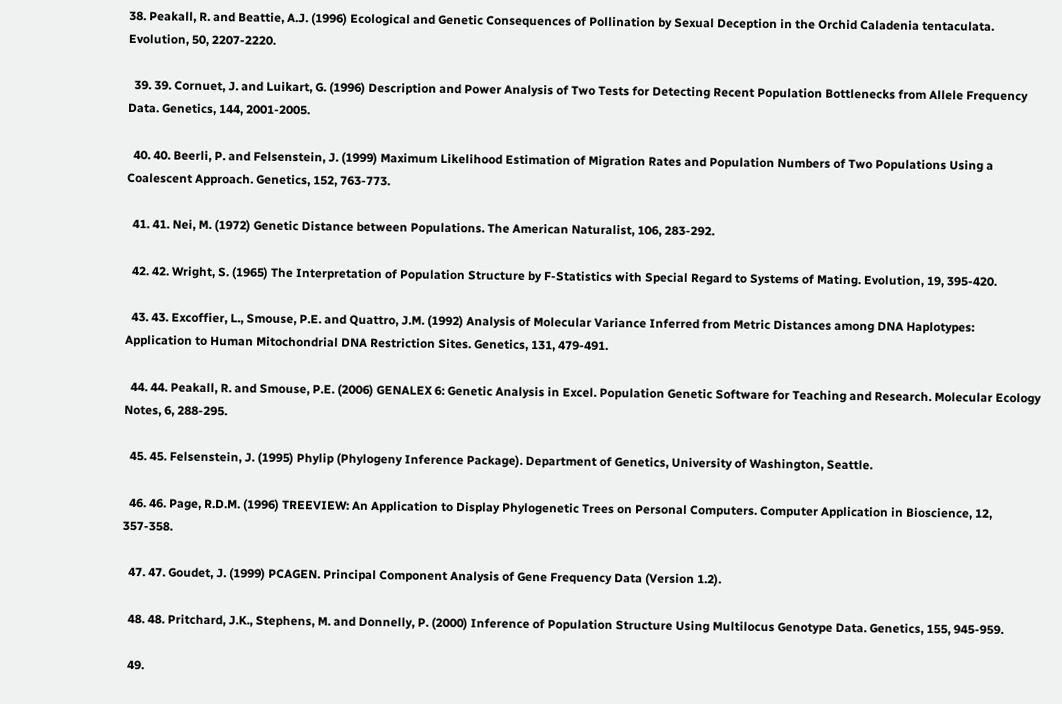38. Peakall, R. and Beattie, A.J. (1996) Ecological and Genetic Consequences of Pollination by Sexual Deception in the Orchid Caladenia tentaculata. Evolution, 50, 2207-2220.

  39. 39. Cornuet, J. and Luikart, G. (1996) Description and Power Analysis of Two Tests for Detecting Recent Population Bottlenecks from Allele Frequency Data. Genetics, 144, 2001-2005.

  40. 40. Beerli, P. and Felsenstein, J. (1999) Maximum Likelihood Estimation of Migration Rates and Population Numbers of Two Populations Using a Coalescent Approach. Genetics, 152, 763-773.

  41. 41. Nei, M. (1972) Genetic Distance between Populations. The American Naturalist, 106, 283-292.

  42. 42. Wright, S. (1965) The Interpretation of Population Structure by F-Statistics with Special Regard to Systems of Mating. Evolution, 19, 395-420.

  43. 43. Excoffier, L., Smouse, P.E. and Quattro, J.M. (1992) Analysis of Molecular Variance Inferred from Metric Distances among DNA Haplotypes: Application to Human Mitochondrial DNA Restriction Sites. Genetics, 131, 479-491.

  44. 44. Peakall, R. and Smouse, P.E. (2006) GENALEX 6: Genetic Analysis in Excel. Population Genetic Software for Teaching and Research. Molecular Ecology Notes, 6, 288-295.

  45. 45. Felsenstein, J. (1995) Phylip (Phylogeny Inference Package). Department of Genetics, University of Washington, Seattle.

  46. 46. Page, R.D.M. (1996) TREEVIEW: An Application to Display Phylogenetic Trees on Personal Computers. Computer Application in Bioscience, 12, 357-358.

  47. 47. Goudet, J. (1999) PCAGEN. Principal Component Analysis of Gene Frequency Data (Version 1.2).

  48. 48. Pritchard, J.K., Stephens, M. and Donnelly, P. (2000) Inference of Population Structure Using Multilocus Genotype Data. Genetics, 155, 945-959.

  49.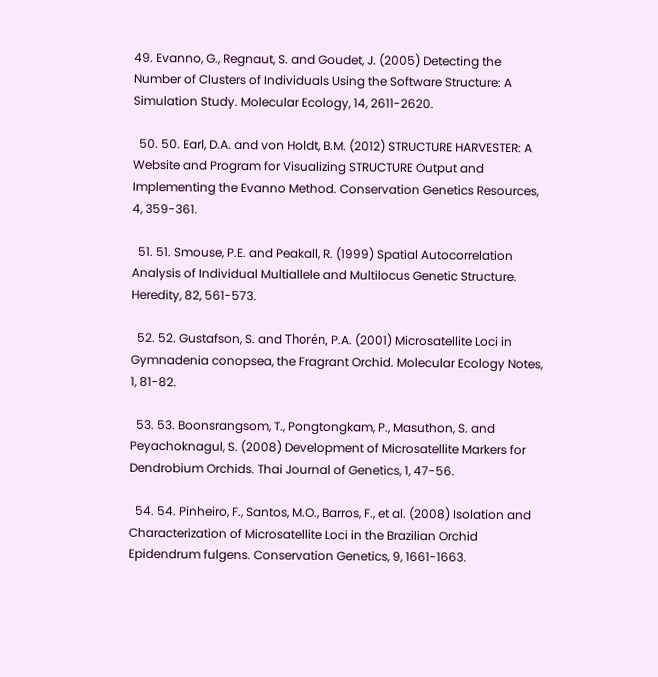49. Evanno, G., Regnaut, S. and Goudet, J. (2005) Detecting the Number of Clusters of Individuals Using the Software Structure: A Simulation Study. Molecular Ecology, 14, 2611-2620.

  50. 50. Earl, D.A. and von Holdt, B.M. (2012) STRUCTURE HARVESTER: A Website and Program for Visualizing STRUCTURE Output and Implementing the Evanno Method. Conservation Genetics Resources, 4, 359-361.

  51. 51. Smouse, P.E. and Peakall, R. (1999) Spatial Autocorrelation Analysis of Individual Multiallele and Multilocus Genetic Structure. Heredity, 82, 561-573.

  52. 52. Gustafson, S. and Thorén, P.A. (2001) Microsatellite Loci in Gymnadenia conopsea, the Fragrant Orchid. Molecular Ecology Notes, 1, 81-82.

  53. 53. Boonsrangsom, T., Pongtongkam, P., Masuthon, S. and Peyachoknagul, S. (2008) Development of Microsatellite Markers for Dendrobium Orchids. Thai Journal of Genetics, 1, 47-56.

  54. 54. Pinheiro, F., Santos, M.O., Barros, F., et al. (2008) Isolation and Characterization of Microsatellite Loci in the Brazilian Orchid Epidendrum fulgens. Conservation Genetics, 9, 1661-1663.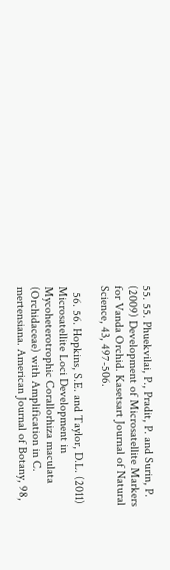55. 55. Phuekvilai, P., Pradit, P. and Surin, P. (2009) Development of Microsatellite Markers for Vanda Orchid. Kasetsart Journal of Natural Science, 43, 497-506.

  56. 56. Hopkins, S.E. and Taylor, D.L. (2011) Microsatellite Loci Development in Mycoheterotrophic Corallorhiza maculata (Orchidaceae) with Amplification in C. mertensiana. American Journal of Botany, 98,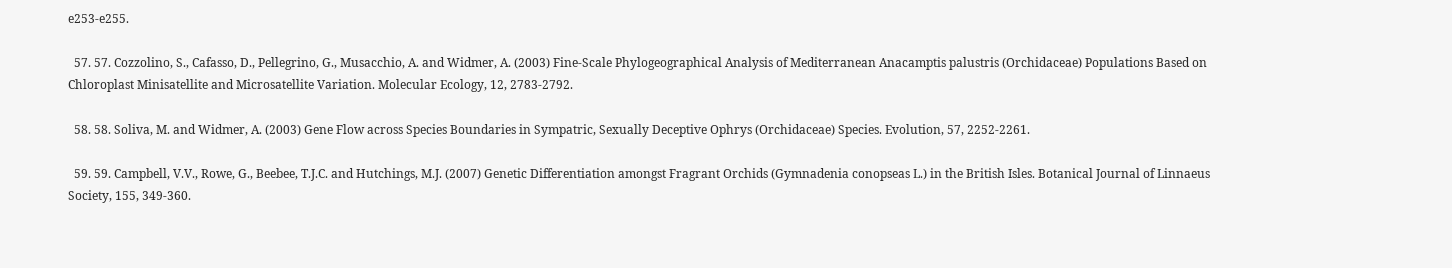e253-e255.

  57. 57. Cozzolino, S., Cafasso, D., Pellegrino, G., Musacchio, A. and Widmer, A. (2003) Fine-Scale Phylogeographical Analysis of Mediterranean Anacamptis palustris (Orchidaceae) Populations Based on Chloroplast Minisatellite and Microsatellite Variation. Molecular Ecology, 12, 2783-2792.

  58. 58. Soliva, M. and Widmer, A. (2003) Gene Flow across Species Boundaries in Sympatric, Sexually Deceptive Ophrys (Orchidaceae) Species. Evolution, 57, 2252-2261.

  59. 59. Campbell, V.V., Rowe, G., Beebee, T.J.C. and Hutchings, M.J. (2007) Genetic Differentiation amongst Fragrant Orchids (Gymnadenia conopseas L.) in the British Isles. Botanical Journal of Linnaeus Society, 155, 349-360.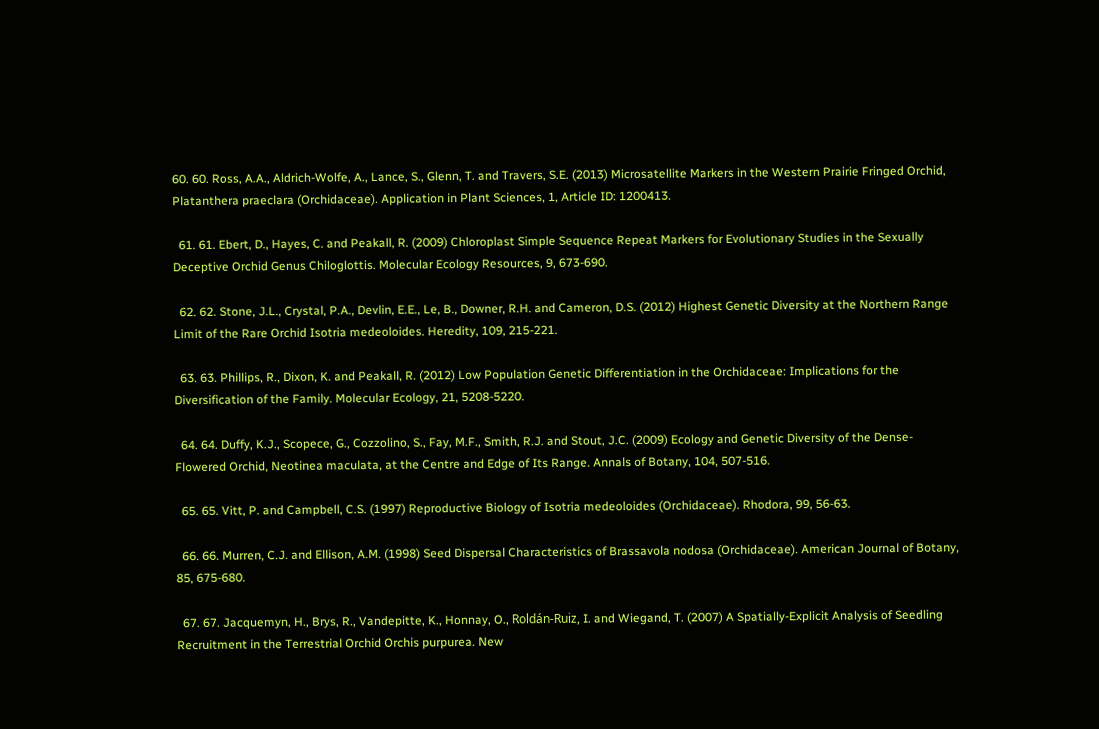60. 60. Ross, A.A., Aldrich-Wolfe, A., Lance, S., Glenn, T. and Travers, S.E. (2013) Microsatellite Markers in the Western Prairie Fringed Orchid, Platanthera praeclara (Orchidaceae). Application in Plant Sciences, 1, Article ID: 1200413.

  61. 61. Ebert, D., Hayes, C. and Peakall, R. (2009) Chloroplast Simple Sequence Repeat Markers for Evolutionary Studies in the Sexually Deceptive Orchid Genus Chiloglottis. Molecular Ecology Resources, 9, 673-690.

  62. 62. Stone, J.L., Crystal, P.A., Devlin, E.E., Le, B., Downer, R.H. and Cameron, D.S. (2012) Highest Genetic Diversity at the Northern Range Limit of the Rare Orchid Isotria medeoloides. Heredity, 109, 215-221.

  63. 63. Phillips, R., Dixon, K. and Peakall, R. (2012) Low Population Genetic Differentiation in the Orchidaceae: Implications for the Diversification of the Family. Molecular Ecology, 21, 5208-5220.

  64. 64. Duffy, K.J., Scopece, G., Cozzolino, S., Fay, M.F., Smith, R.J. and Stout, J.C. (2009) Ecology and Genetic Diversity of the Dense-Flowered Orchid, Neotinea maculata, at the Centre and Edge of Its Range. Annals of Botany, 104, 507-516.

  65. 65. Vitt, P. and Campbell, C.S. (1997) Reproductive Biology of Isotria medeoloides (Orchidaceae). Rhodora, 99, 56-63.

  66. 66. Murren, C.J. and Ellison, A.M. (1998) Seed Dispersal Characteristics of Brassavola nodosa (Orchidaceae). American Journal of Botany, 85, 675-680.

  67. 67. Jacquemyn, H., Brys, R., Vandepitte, K., Honnay, O., Roldán-Ruiz, I. and Wiegand, T. (2007) A Spatially-Explicit Analysis of Seedling Recruitment in the Terrestrial Orchid Orchis purpurea. New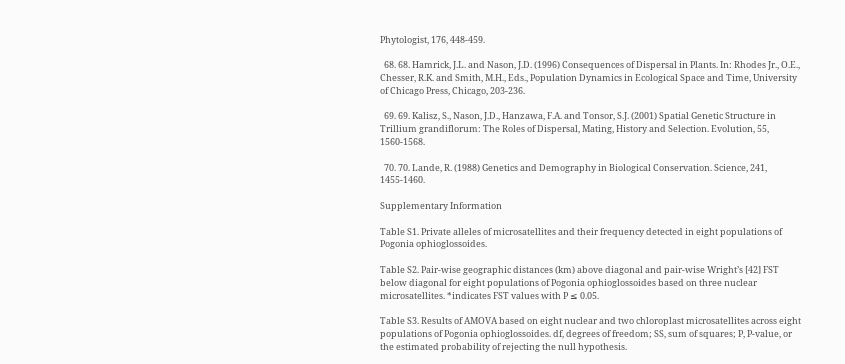Phytologist, 176, 448-459.

  68. 68. Hamrick, J.L. and Nason, J.D. (1996) Consequences of Dispersal in Plants. In: Rhodes Jr., O.E., Chesser, R.K. and Smith, M.H., Eds., Population Dynamics in Ecological Space and Time, University of Chicago Press, Chicago, 203-236.

  69. 69. Kalisz, S., Nason, J.D., Hanzawa, F.A. and Tonsor, S.J. (2001) Spatial Genetic Structure in Trillium grandiflorum: The Roles of Dispersal, Mating, History and Selection. Evolution, 55, 1560-1568.

  70. 70. Lande, R. (1988) Genetics and Demography in Biological Conservation. Science, 241, 1455-1460.

Supplementary Information

Table S1. Private alleles of microsatellites and their frequency detected in eight populations of Pogonia ophioglossoides.

Table S2. Pair-wise geographic distances (km) above diagonal and pair-wise Wright’s [42] FST below diagonal for eight populations of Pogonia ophioglossoides based on three nuclear microsatellites. *indicates FST values with P ≤ 0.05.

Table S3. Results of AMOVA based on eight nuclear and two chloroplast microsatellites across eight populations of Pogonia ophioglossoides. df, degrees of freedom; SS, sum of squares; P, P-value, or the estimated probability of rejecting the null hypothesis.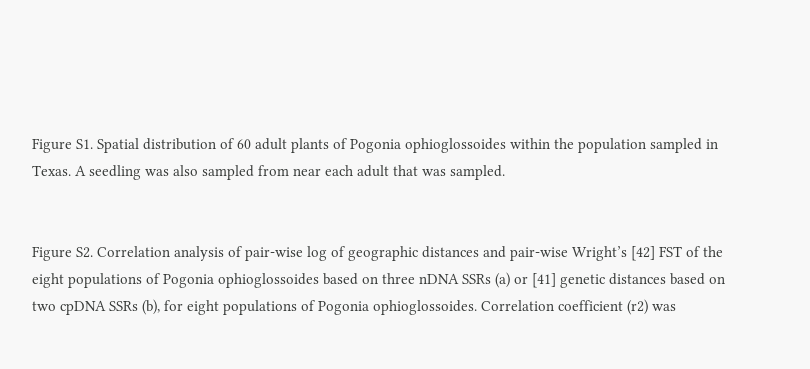Figure S1. Spatial distribution of 60 adult plants of Pogonia ophioglossoides within the population sampled in Texas. A seedling was also sampled from near each adult that was sampled.


Figure S2. Correlation analysis of pair-wise log of geographic distances and pair-wise Wright’s [42] FST of the eight populations of Pogonia ophioglossoides based on three nDNA SSRs (a) or [41] genetic distances based on two cpDNA SSRs (b), for eight populations of Pogonia ophioglossoides. Correlation coefficient (r2) was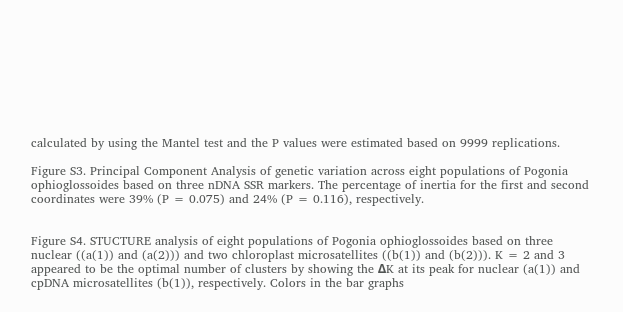calculated by using the Mantel test and the P values were estimated based on 9999 replications.

Figure S3. Principal Component Analysis of genetic variation across eight populations of Pogonia ophioglossoides based on three nDNA SSR markers. The percentage of inertia for the first and second coordinates were 39% (P = 0.075) and 24% (P = 0.116), respectively.


Figure S4. STUCTURE analysis of eight populations of Pogonia ophioglossoides based on three nuclear ((a(1)) and (a(2))) and two chloroplast microsatellites ((b(1)) and (b(2))). K = 2 and 3 appeared to be the optimal number of clusters by showing the ΔK at its peak for nuclear (a(1)) and cpDNA microsatellites (b(1)), respectively. Colors in the bar graphs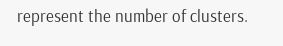represent the number of clusters.